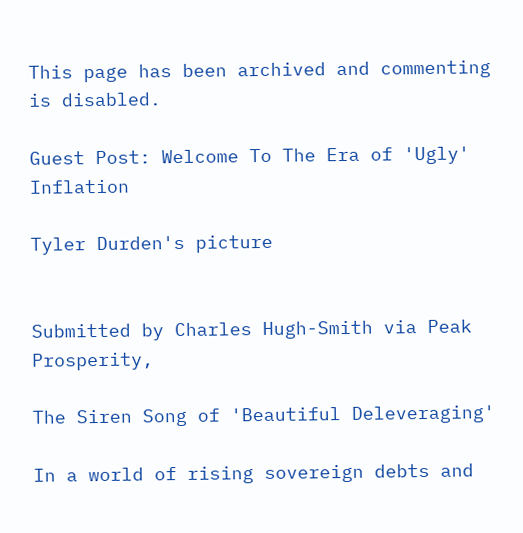This page has been archived and commenting is disabled.

Guest Post: Welcome To The Era of 'Ugly' Inflation

Tyler Durden's picture


Submitted by Charles Hugh-Smith via Peak Prosperity,

The Siren Song of 'Beautiful Deleveraging'

In a world of rising sovereign debts and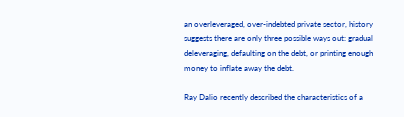an overleveraged, over-indebted private sector, history suggests there are only three possible ways out: gradual deleveraging, defaulting on the debt, or printing enough money to inflate away the debt.

Ray Dalio recently described the characteristics of a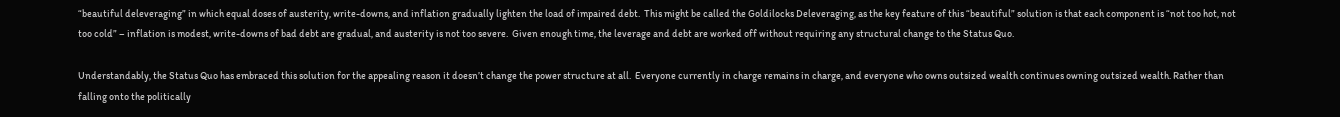“beautiful deleveraging” in which equal doses of austerity, write-downs, and inflation gradually lighten the load of impaired debt.  This might be called the Goldilocks Deleveraging, as the key feature of this “beautiful” solution is that each component is “not too hot, not too cold” – inflation is modest, write-downs of bad debt are gradual, and austerity is not too severe.  Given enough time, the leverage and debt are worked off without requiring any structural change to the Status Quo.

Understandably, the Status Quo has embraced this solution for the appealing reason it doesn’t change the power structure at all.  Everyone currently in charge remains in charge, and everyone who owns outsized wealth continues owning outsized wealth. Rather than falling onto the politically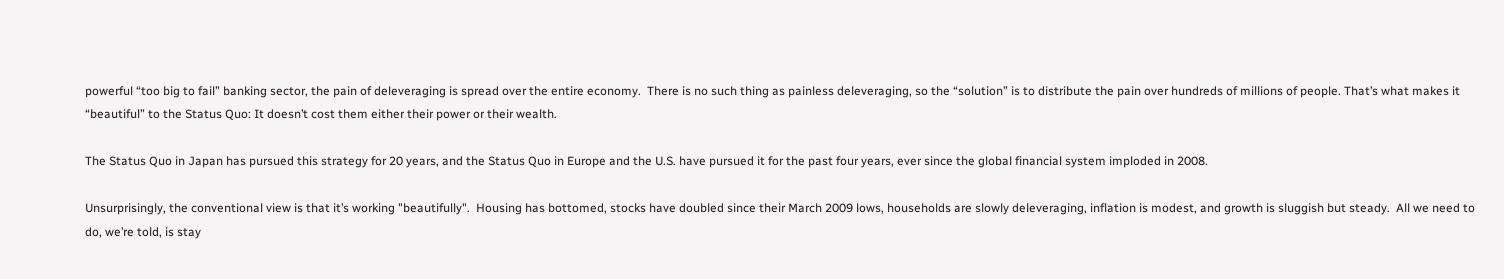powerful “too big to fail” banking sector, the pain of deleveraging is spread over the entire economy.  There is no such thing as painless deleveraging, so the “solution” is to distribute the pain over hundreds of millions of people. That’s what makes it “beautiful” to the Status Quo: It doesn’t cost them either their power or their wealth.

The Status Quo in Japan has pursued this strategy for 20 years, and the Status Quo in Europe and the U.S. have pursued it for the past four years, ever since the global financial system imploded in 2008.

Unsurprisingly, the conventional view is that it’s working "beautifully".  Housing has bottomed, stocks have doubled since their March 2009 lows, households are slowly deleveraging, inflation is modest, and growth is sluggish but steady.  All we need to do, we’re told, is stay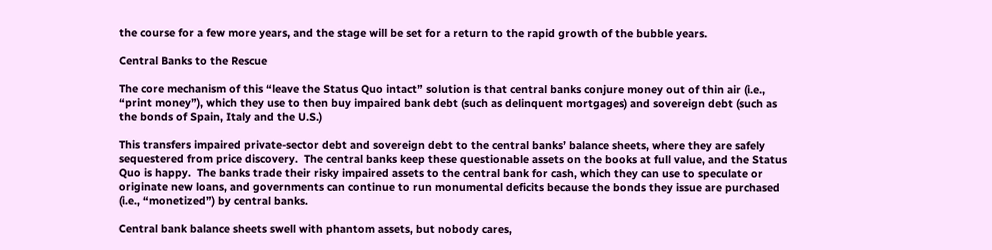the course for a few more years, and the stage will be set for a return to the rapid growth of the bubble years.

Central Banks to the Rescue

The core mechanism of this “leave the Status Quo intact” solution is that central banks conjure money out of thin air (i.e., “print money”), which they use to then buy impaired bank debt (such as delinquent mortgages) and sovereign debt (such as the bonds of Spain, Italy and the U.S.)

This transfers impaired private-sector debt and sovereign debt to the central banks’ balance sheets, where they are safely sequestered from price discovery.  The central banks keep these questionable assets on the books at full value, and the Status Quo is happy.  The banks trade their risky impaired assets to the central bank for cash, which they can use to speculate or originate new loans, and governments can continue to run monumental deficits because the bonds they issue are purchased (i.e., “monetized”) by central banks.

Central bank balance sheets swell with phantom assets, but nobody cares,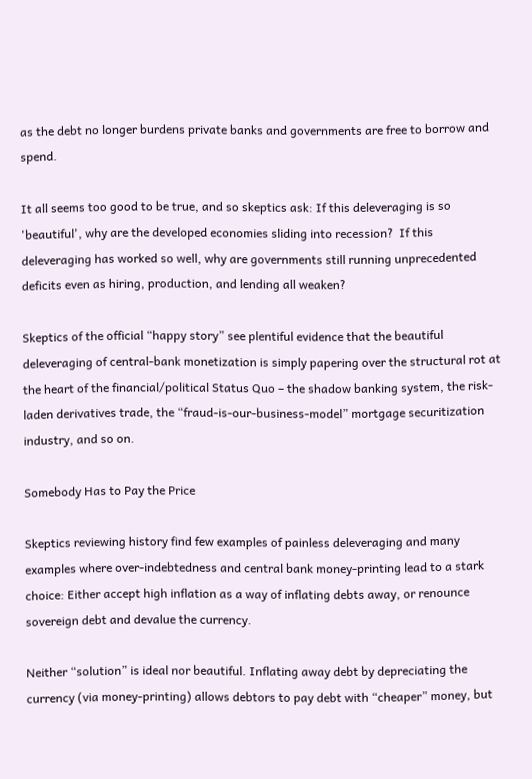as the debt no longer burdens private banks and governments are free to borrow and spend.

It all seems too good to be true, and so skeptics ask: If this deleveraging is so 'beautiful', why are the developed economies sliding into recession?  If this deleveraging has worked so well, why are governments still running unprecedented deficits even as hiring, production, and lending all weaken?

Skeptics of the official “happy story” see plentiful evidence that the beautiful deleveraging of central-bank monetization is simply papering over the structural rot at the heart of the financial/political Status Quo – the shadow banking system, the risk-laden derivatives trade, the “fraud-is-our-business-model” mortgage securitization industry, and so on.

Somebody Has to Pay the Price

Skeptics reviewing history find few examples of painless deleveraging and many examples where over-indebtedness and central bank money-printing lead to a stark choice: Either accept high inflation as a way of inflating debts away, or renounce sovereign debt and devalue the currency.

Neither “solution” is ideal nor beautiful. Inflating away debt by depreciating the currency (via money-printing) allows debtors to pay debt with “cheaper” money, but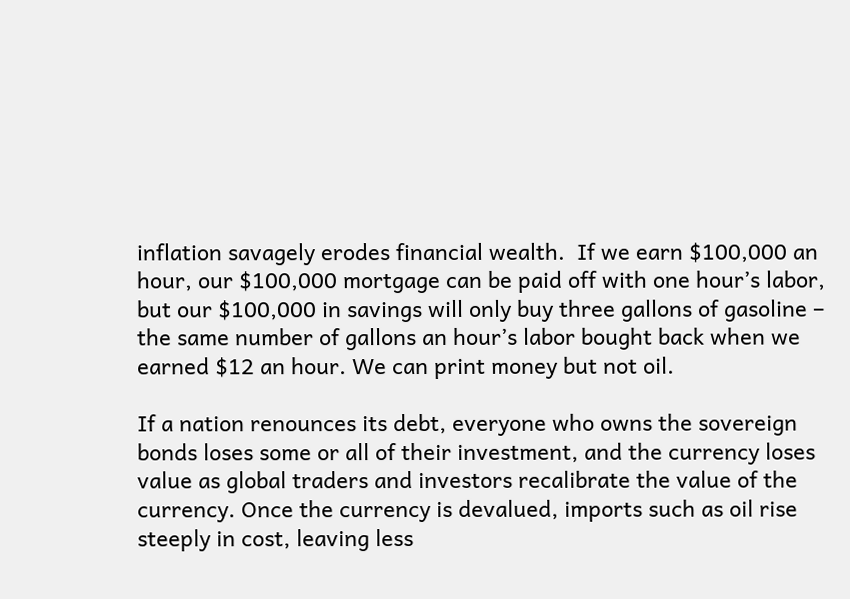inflation savagely erodes financial wealth.  If we earn $100,000 an hour, our $100,000 mortgage can be paid off with one hour’s labor, but our $100,000 in savings will only buy three gallons of gasoline – the same number of gallons an hour’s labor bought back when we earned $12 an hour. We can print money but not oil.

If a nation renounces its debt, everyone who owns the sovereign bonds loses some or all of their investment, and the currency loses value as global traders and investors recalibrate the value of the currency. Once the currency is devalued, imports such as oil rise steeply in cost, leaving less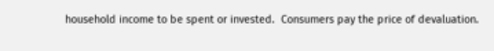household income to be spent or invested.  Consumers pay the price of devaluation.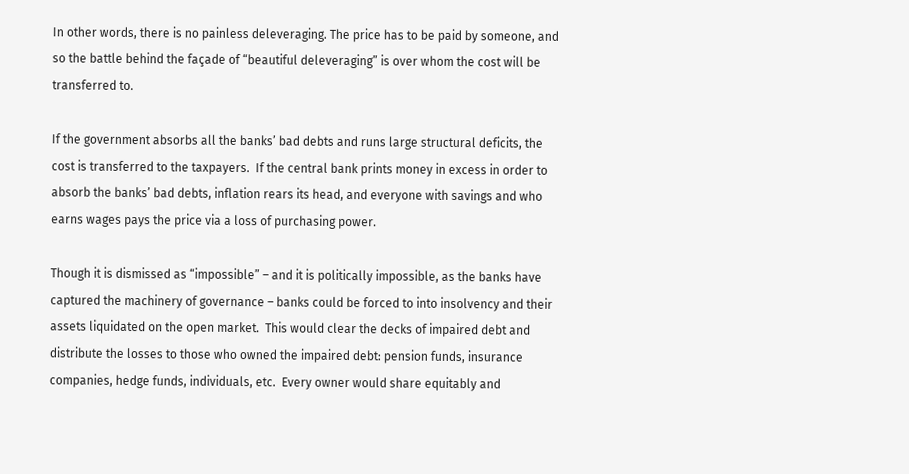In other words, there is no painless deleveraging. The price has to be paid by someone, and so the battle behind the façade of “beautiful deleveraging” is over whom the cost will be transferred to.

If the government absorbs all the banks’ bad debts and runs large structural deficits, the cost is transferred to the taxpayers.  If the central bank prints money in excess in order to absorb the banks’ bad debts, inflation rears its head, and everyone with savings and who earns wages pays the price via a loss of purchasing power.

Though it is dismissed as “impossible” – and it is politically impossible, as the banks have captured the machinery of governance – banks could be forced to into insolvency and their assets liquidated on the open market.  This would clear the decks of impaired debt and distribute the losses to those who owned the impaired debt: pension funds, insurance companies, hedge funds, individuals, etc.  Every owner would share equitably and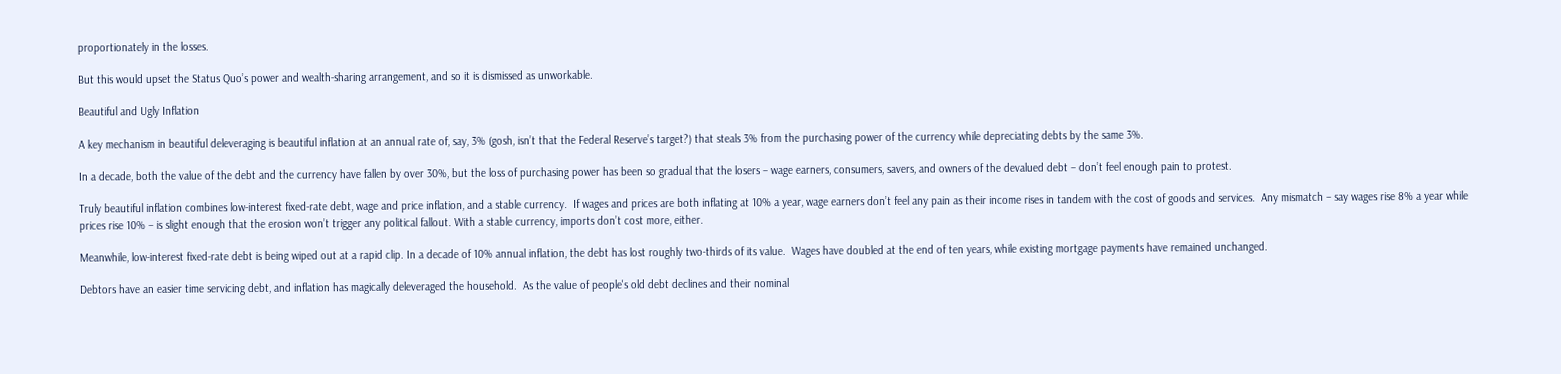proportionately in the losses.

But this would upset the Status Quo’s power and wealth-sharing arrangement, and so it is dismissed as unworkable.

Beautiful and Ugly Inflation

A key mechanism in beautiful deleveraging is beautiful inflation at an annual rate of, say, 3% (gosh, isn’t that the Federal Reserve’s target?) that steals 3% from the purchasing power of the currency while depreciating debts by the same 3%.

In a decade, both the value of the debt and the currency have fallen by over 30%, but the loss of purchasing power has been so gradual that the losers – wage earners, consumers, savers, and owners of the devalued debt – don’t feel enough pain to protest.

Truly beautiful inflation combines low-interest fixed-rate debt, wage and price inflation, and a stable currency.  If wages and prices are both inflating at 10% a year, wage earners don’t feel any pain as their income rises in tandem with the cost of goods and services.  Any mismatch – say wages rise 8% a year while prices rise 10% – is slight enough that the erosion won’t trigger any political fallout. With a stable currency, imports don’t cost more, either.

Meanwhile, low-interest fixed-rate debt is being wiped out at a rapid clip. In a decade of 10% annual inflation, the debt has lost roughly two-thirds of its value.  Wages have doubled at the end of ten years, while existing mortgage payments have remained unchanged.

Debtors have an easier time servicing debt, and inflation has magically deleveraged the household.  As the value of people's old debt declines and their nominal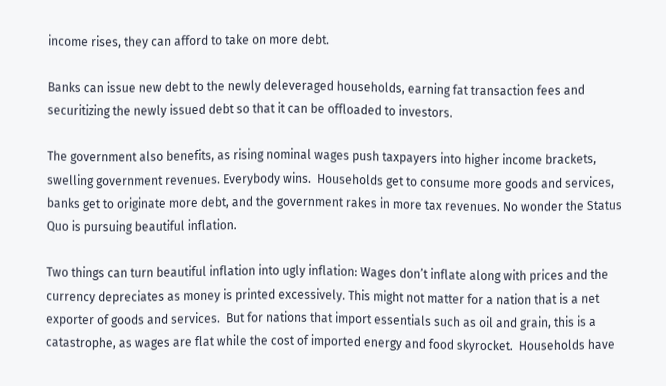income rises, they can afford to take on more debt.

Banks can issue new debt to the newly deleveraged households, earning fat transaction fees and securitizing the newly issued debt so that it can be offloaded to investors.

The government also benefits, as rising nominal wages push taxpayers into higher income brackets, swelling government revenues. Everybody wins.  Households get to consume more goods and services, banks get to originate more debt, and the government rakes in more tax revenues. No wonder the Status Quo is pursuing beautiful inflation.

Two things can turn beautiful inflation into ugly inflation: Wages don’t inflate along with prices and the currency depreciates as money is printed excessively. This might not matter for a nation that is a net exporter of goods and services.  But for nations that import essentials such as oil and grain, this is a catastrophe, as wages are flat while the cost of imported energy and food skyrocket.  Households have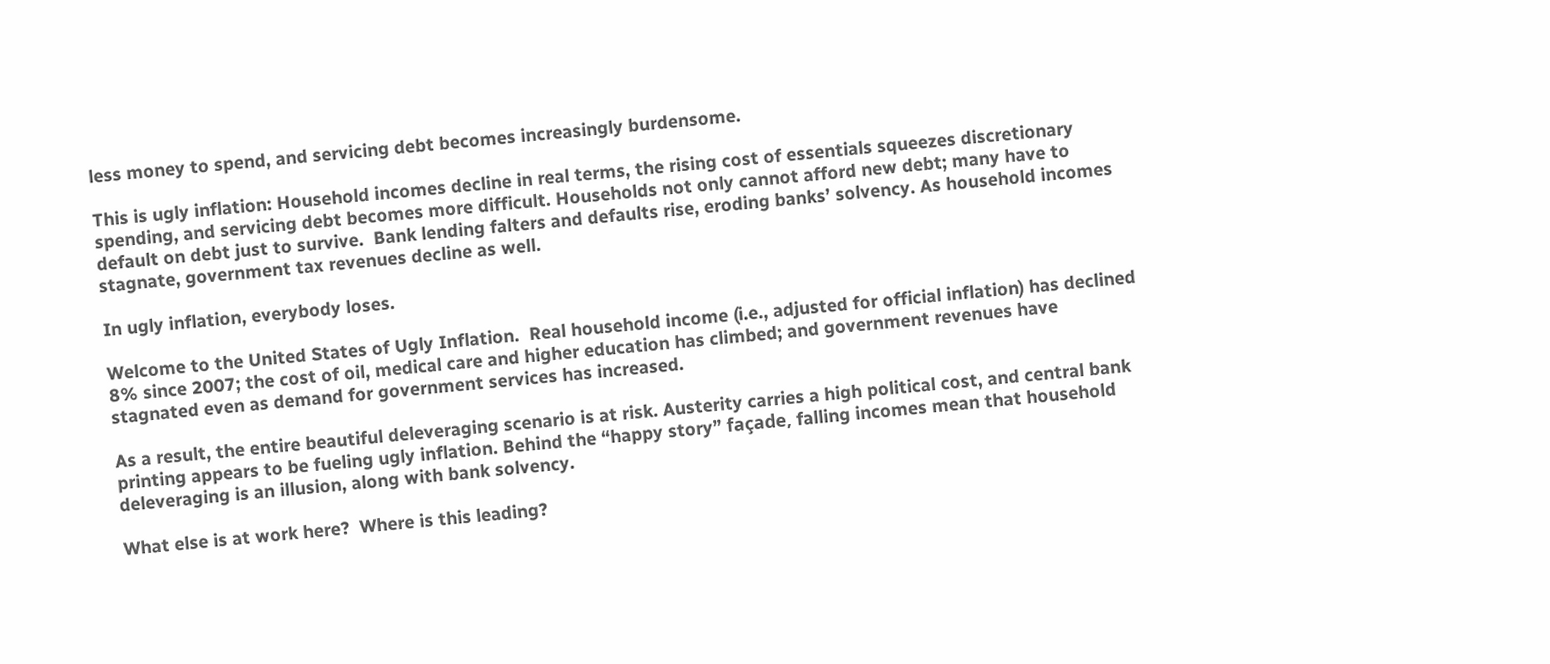less money to spend, and servicing debt becomes increasingly burdensome.

This is ugly inflation: Household incomes decline in real terms, the rising cost of essentials squeezes discretionary spending, and servicing debt becomes more difficult. Households not only cannot afford new debt; many have to default on debt just to survive.  Bank lending falters and defaults rise, eroding banks’ solvency. As household incomes stagnate, government tax revenues decline as well.

In ugly inflation, everybody loses.

Welcome to the United States of Ugly Inflation.  Real household income (i.e., adjusted for official inflation) has declined 8% since 2007; the cost of oil, medical care and higher education has climbed; and government revenues have stagnated even as demand for government services has increased.

As a result, the entire beautiful deleveraging scenario is at risk. Austerity carries a high political cost, and central bank printing appears to be fueling ugly inflation. Behind the “happy story” façade, falling incomes mean that household deleveraging is an illusion, along with bank solvency.

What else is at work here?  Where is this leading?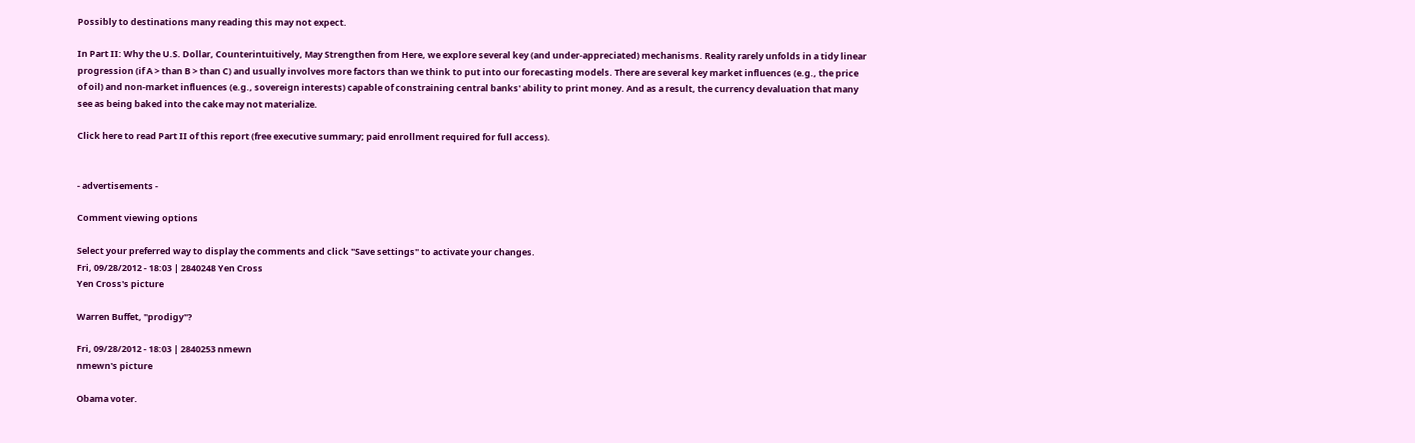Possibly to destinations many reading this may not expect.

In Part II: Why the U.S. Dollar, Counterintuitively, May Strengthen from Here, we explore several key (and under-appreciated) mechanisms. Reality rarely unfolds in a tidy linear progression (if A > than B > than C) and usually involves more factors than we think to put into our forecasting models. There are several key market influences (e.g., the price of oil) and non-market influences (e.g., sovereign interests) capable of constraining central banks' ability to print money. And as a result, the currency devaluation that many see as being baked into the cake may not materialize.

Click here to read Part II of this report (free executive summary; paid enrollment required for full access).


- advertisements -

Comment viewing options

Select your preferred way to display the comments and click "Save settings" to activate your changes.
Fri, 09/28/2012 - 18:03 | 2840248 Yen Cross
Yen Cross's picture

Warren Buffet, "prodigy"?

Fri, 09/28/2012 - 18:03 | 2840253 nmewn
nmewn's picture

Obama voter.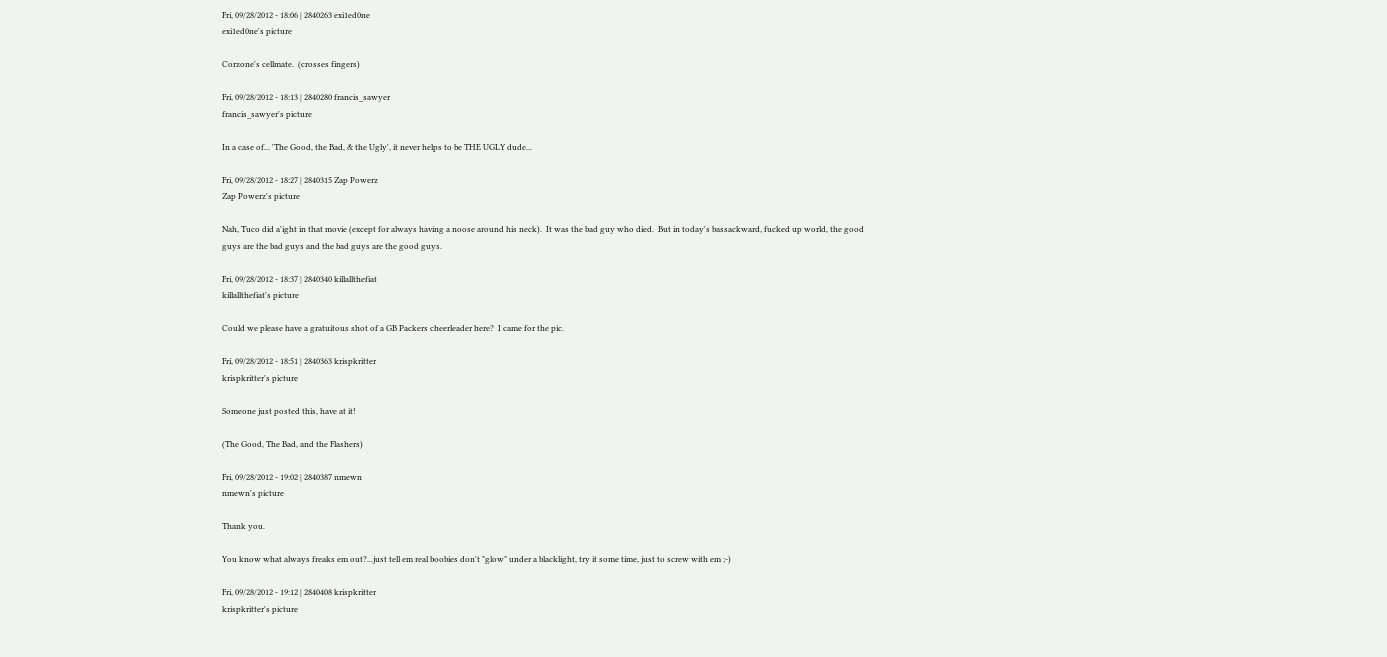Fri, 09/28/2012 - 18:06 | 2840263 exi1ed0ne
exi1ed0ne's picture

Corzone's cellmate.  (crosses fingers)

Fri, 09/28/2012 - 18:13 | 2840280 francis_sawyer
francis_sawyer's picture

In a case of... 'The Good, the Bad, & the Ugly', it never helps to be THE UGLY dude...

Fri, 09/28/2012 - 18:27 | 2840315 Zap Powerz
Zap Powerz's picture

Nah, Tuco did a'ight in that movie (except for always having a noose around his neck).  It was the bad guy who died.  But in today's bassackward, fucked up world, the good guys are the bad guys and the bad guys are the good guys.

Fri, 09/28/2012 - 18:37 | 2840340 killallthefiat
killallthefiat's picture

Could we please have a gratuitous shot of a GB Packers cheerleader here?  I came for the pic.

Fri, 09/28/2012 - 18:51 | 2840363 krispkritter
krispkritter's picture

Someone just posted this, have at it!

(The Good, The Bad, and the Flashers)

Fri, 09/28/2012 - 19:02 | 2840387 nmewn
nmewn's picture

Thank you.

You know what always freaks em out?...just tell em real boobies don't "glow" under a blacklight, try it some time, just to screw with em ;-)

Fri, 09/28/2012 - 19:12 | 2840408 krispkritter
krispkritter's picture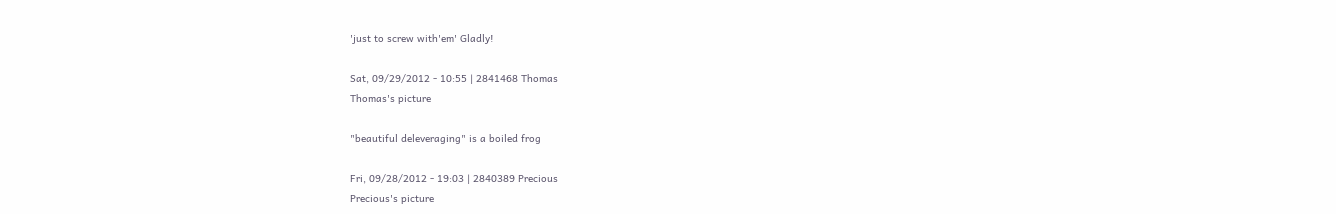'just to screw with'em' Gladly!

Sat, 09/29/2012 - 10:55 | 2841468 Thomas
Thomas's picture

"beautiful deleveraging" is a boiled frog

Fri, 09/28/2012 - 19:03 | 2840389 Precious
Precious's picture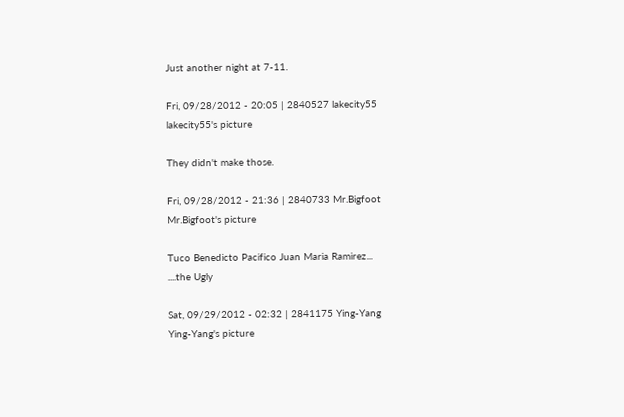Just another night at 7-11.

Fri, 09/28/2012 - 20:05 | 2840527 lakecity55
lakecity55's picture

They didn't make those.

Fri, 09/28/2012 - 21:36 | 2840733 Mr.Bigfoot
Mr.Bigfoot's picture

Tuco Benedicto Pacifico Juan Maria Ramirez...
....the Ugly

Sat, 09/29/2012 - 02:32 | 2841175 Ying-Yang
Ying-Yang's picture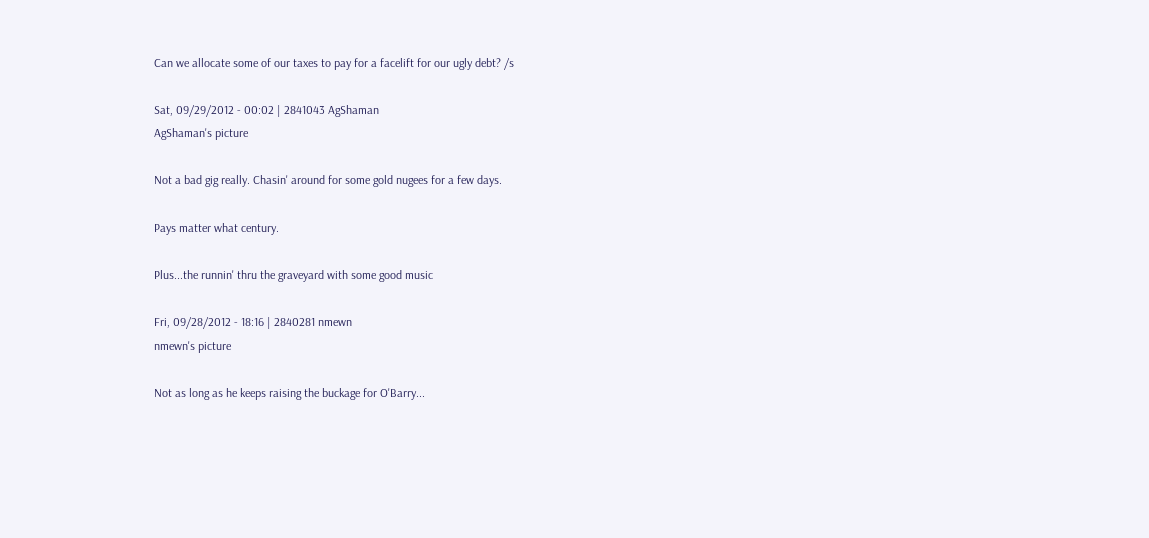Can we allocate some of our taxes to pay for a facelift for our ugly debt? /s

Sat, 09/29/2012 - 00:02 | 2841043 AgShaman
AgShaman's picture

Not a bad gig really. Chasin' around for some gold nugees for a few days.

Pays matter what century.

Plus...the runnin' thru the graveyard with some good music

Fri, 09/28/2012 - 18:16 | 2840281 nmewn
nmewn's picture

Not as long as he keeps raising the buckage for O'Barry...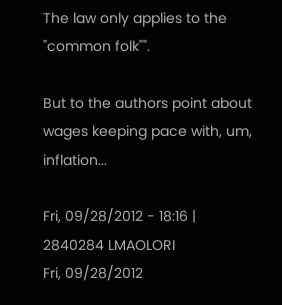The law only applies to the "common folk"".

But to the authors point about wages keeping pace with, um, inflation...

Fri, 09/28/2012 - 18:16 | 2840284 LMAOLORI
Fri, 09/28/2012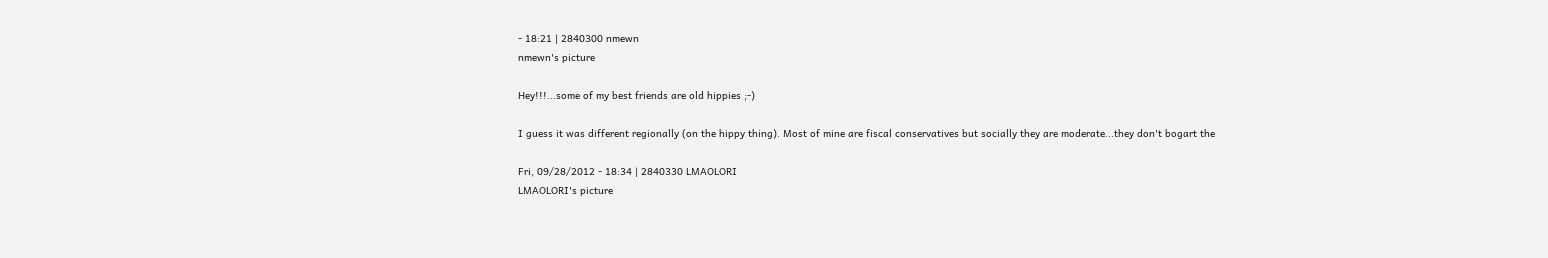- 18:21 | 2840300 nmewn
nmewn's picture

Hey!!!...some of my best friends are old hippies ;-)

I guess it was different regionally (on the hippy thing). Most of mine are fiscal conservatives but socially they are moderate...they don't bogart the

Fri, 09/28/2012 - 18:34 | 2840330 LMAOLORI
LMAOLORI's picture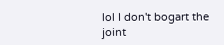lol I don't bogart the joint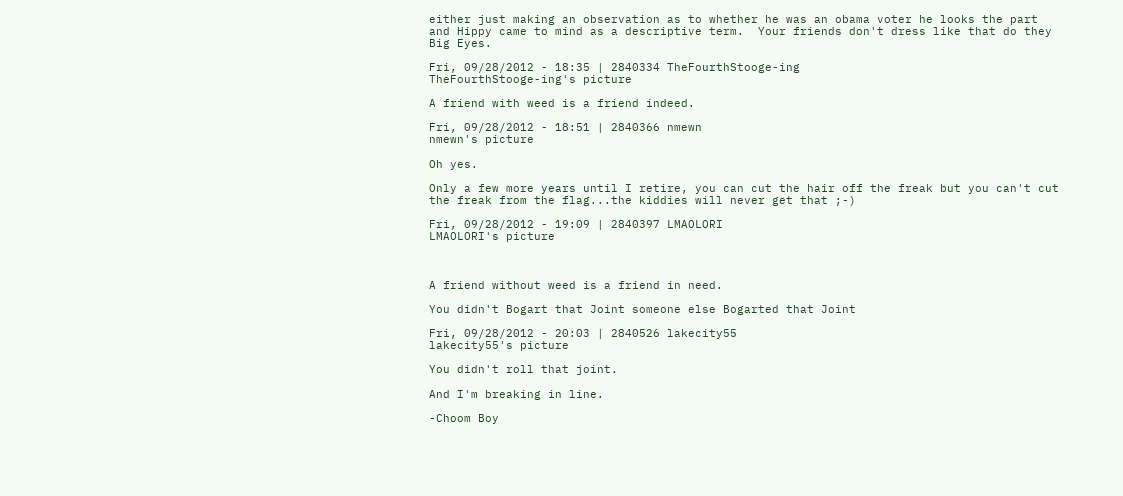either just making an observation as to whether he was an obama voter he looks the part and Hippy came to mind as a descriptive term.  Your friends don't dress like that do they Big Eyes.

Fri, 09/28/2012 - 18:35 | 2840334 TheFourthStooge-ing
TheFourthStooge-ing's picture

A friend with weed is a friend indeed.

Fri, 09/28/2012 - 18:51 | 2840366 nmewn
nmewn's picture

Oh yes.

Only a few more years until I retire, you can cut the hair off the freak but you can't cut the freak from the flag...the kiddies will never get that ;-)

Fri, 09/28/2012 - 19:09 | 2840397 LMAOLORI
LMAOLORI's picture



A friend without weed is a friend in need.

You didn't Bogart that Joint someone else Bogarted that Joint

Fri, 09/28/2012 - 20:03 | 2840526 lakecity55
lakecity55's picture

You didn't roll that joint.

And I'm breaking in line.

-Choom Boy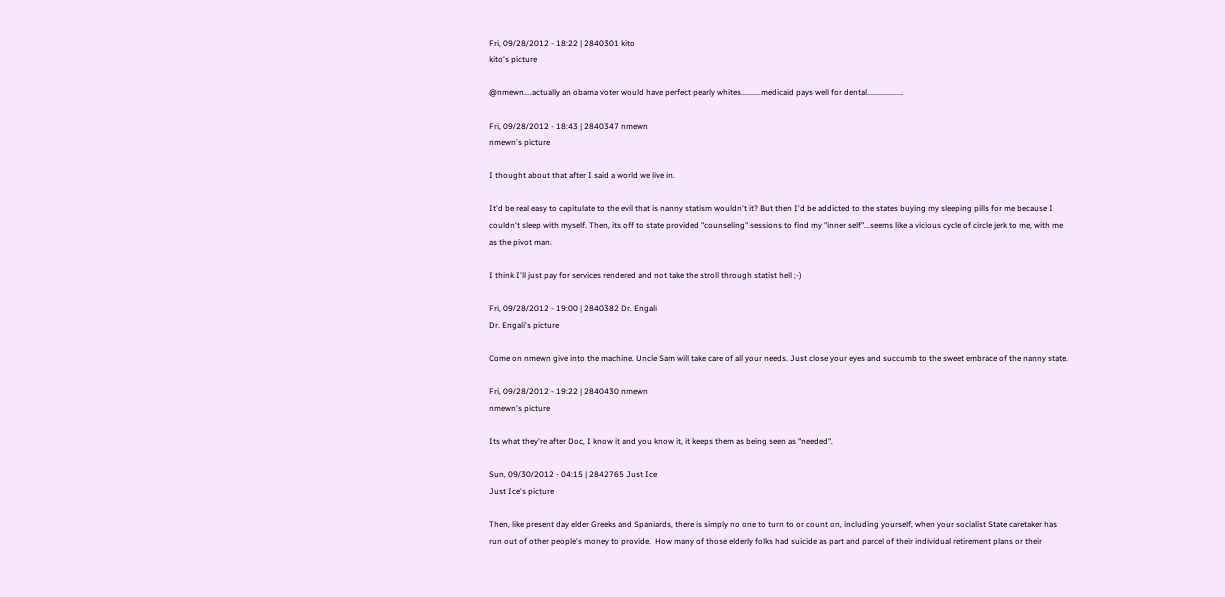Fri, 09/28/2012 - 18:22 | 2840301 kito
kito's picture

@nmewn....actually an obama voter would have perfect pearly whites..........medicaid pays well for dental..................

Fri, 09/28/2012 - 18:43 | 2840347 nmewn
nmewn's picture

I thought about that after I said a world we live in.

It'd be real easy to capitulate to the evil that is nanny statism wouldn't it? But then I'd be addicted to the states buying my sleeping pills for me because I couldn't sleep with myself. Then, its off to state provided "counseling" sessions to find my "inner self"...seems like a vicious cycle of circle jerk to me, with me as the pivot man.

I think I'll just pay for services rendered and not take the stroll through statist hell ;-)

Fri, 09/28/2012 - 19:00 | 2840382 Dr. Engali
Dr. Engali's picture

Come on nmewn give into the machine. Uncle Sam will take care of all your needs. Just close your eyes and succumb to the sweet embrace of the nanny state.

Fri, 09/28/2012 - 19:22 | 2840430 nmewn
nmewn's picture

Its what they're after Doc, I know it and you know it, it keeps them as being seen as "needed".

Sun, 09/30/2012 - 04:15 | 2842765 Just Ice
Just Ice's picture

Then, like present day elder Greeks and Spaniards, there is simply no one to turn to or count on, including yourself, when your socialist State caretaker has run out of other people's money to provide.  How many of those elderly folks had suicide as part and parcel of their individual retirement plans or their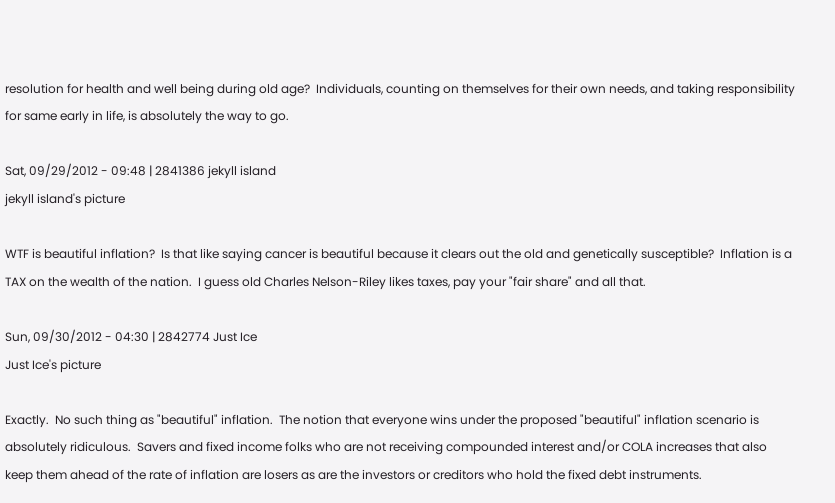resolution for health and well being during old age?  Individuals, counting on themselves for their own needs, and taking responsibility for same early in life, is absolutely the way to go.

Sat, 09/29/2012 - 09:48 | 2841386 jekyll island
jekyll island's picture

WTF is beautiful inflation?  Is that like saying cancer is beautiful because it clears out the old and genetically susceptible?  Inflation is a TAX on the wealth of the nation.  I guess old Charles Nelson-Riley likes taxes, pay your "fair share" and all that.

Sun, 09/30/2012 - 04:30 | 2842774 Just Ice
Just Ice's picture

Exactly.  No such thing as "beautiful" inflation.  The notion that everyone wins under the proposed "beautiful" inflation scenario is absolutely ridiculous.  Savers and fixed income folks who are not receiving compounded interest and/or COLA increases that also keep them ahead of the rate of inflation are losers as are the investors or creditors who hold the fixed debt instruments.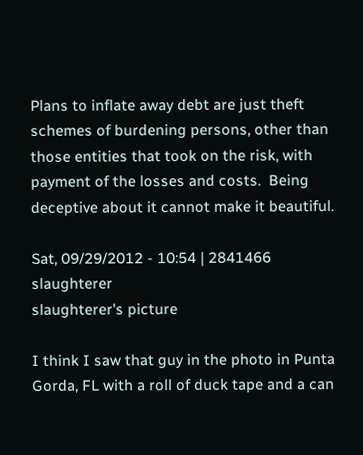Plans to inflate away debt are just theft schemes of burdening persons, other than those entities that took on the risk, with payment of the losses and costs.  Being  deceptive about it cannot make it beautiful.

Sat, 09/29/2012 - 10:54 | 2841466 slaughterer
slaughterer's picture

I think I saw that guy in the photo in Punta Gorda, FL with a roll of duck tape and a can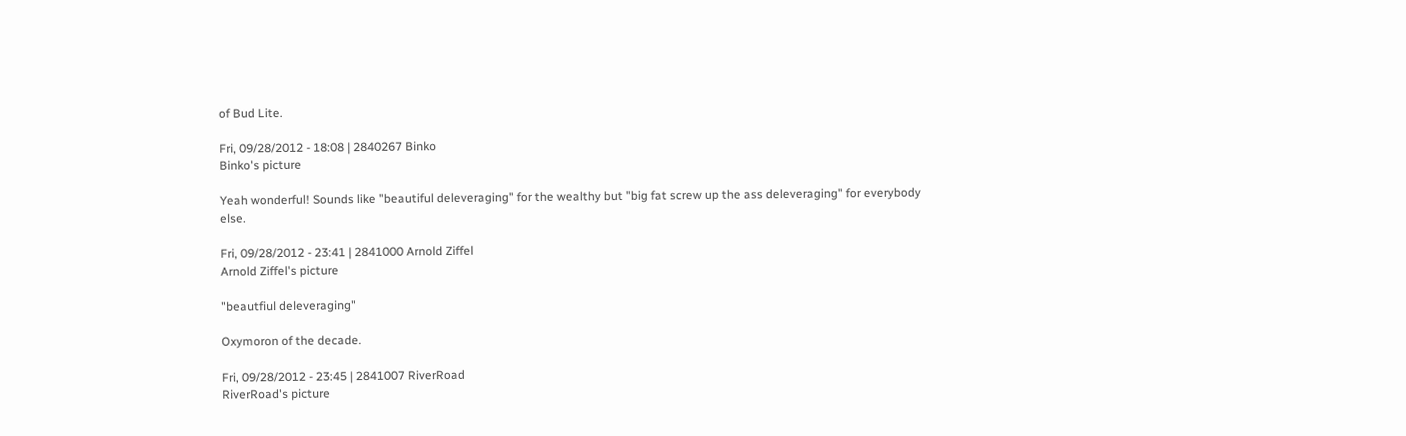of Bud Lite.

Fri, 09/28/2012 - 18:08 | 2840267 Binko
Binko's picture

Yeah wonderful! Sounds like "beautiful deleveraging" for the wealthy but "big fat screw up the ass deleveraging" for everybody else.

Fri, 09/28/2012 - 23:41 | 2841000 Arnold Ziffel
Arnold Ziffel's picture

"beautfiul deleveraging"

Oxymoron of the decade.

Fri, 09/28/2012 - 23:45 | 2841007 RiverRoad
RiverRoad's picture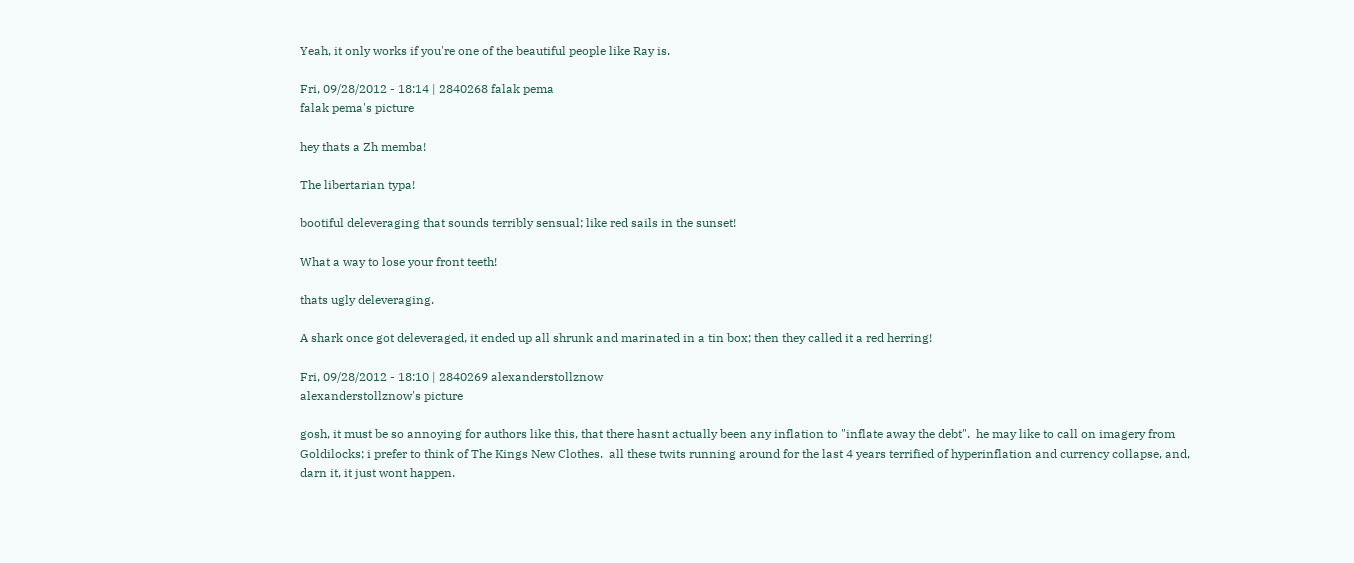Yeah, it only works if you're one of the beautiful people like Ray is.

Fri, 09/28/2012 - 18:14 | 2840268 falak pema
falak pema's picture

hey thats a Zh memba!

The libertarian typa!

bootiful deleveraging that sounds terribly sensual; like red sails in the sunset!

What a way to lose your front teeth!

thats ugly deleveraging.

A shark once got deleveraged, it ended up all shrunk and marinated in a tin box; then they called it a red herring!

Fri, 09/28/2012 - 18:10 | 2840269 alexanderstollznow
alexanderstollznow's picture

gosh, it must be so annoying for authors like this, that there hasnt actually been any inflation to "inflate away the debt".  he may like to call on imagery from Goldilocks; i prefer to think of The Kings New Clothes.  all these twits running around for the last 4 years terrified of hyperinflation and currency collapse, and, darn it, it just wont happen.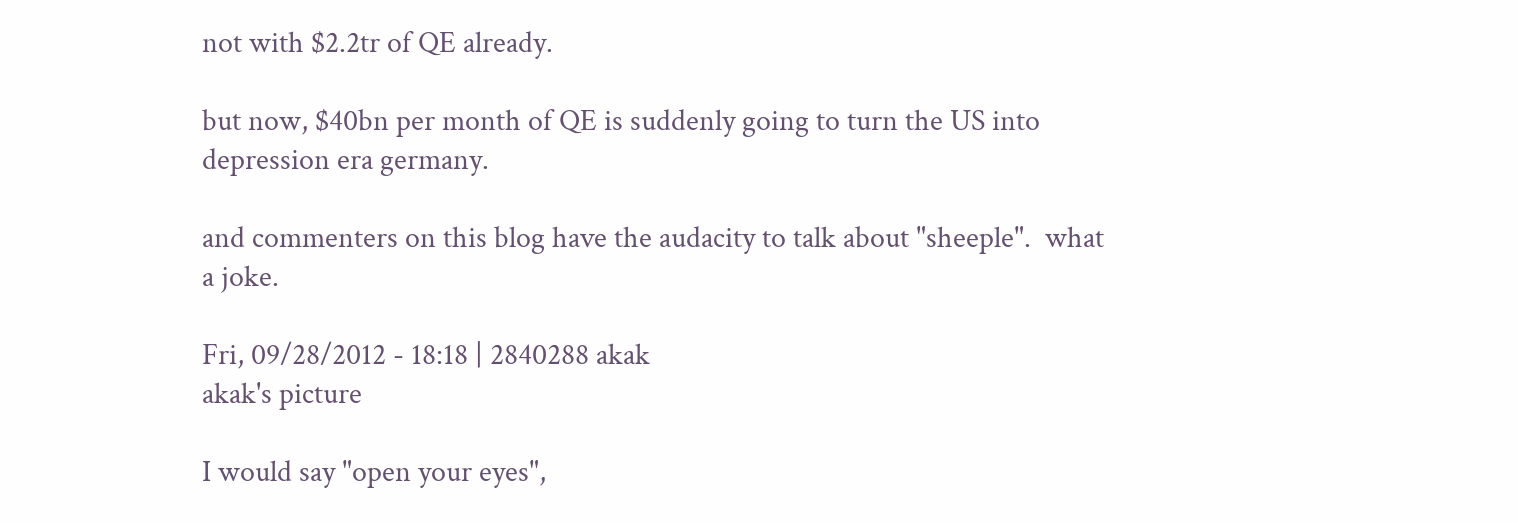not with $2.2tr of QE already.

but now, $40bn per month of QE is suddenly going to turn the US into depression era germany.

and commenters on this blog have the audacity to talk about "sheeple".  what a joke.

Fri, 09/28/2012 - 18:18 | 2840288 akak
akak's picture

I would say "open your eyes",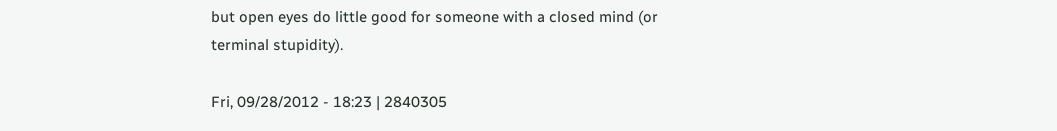but open eyes do little good for someone with a closed mind (or terminal stupidity).

Fri, 09/28/2012 - 18:23 | 2840305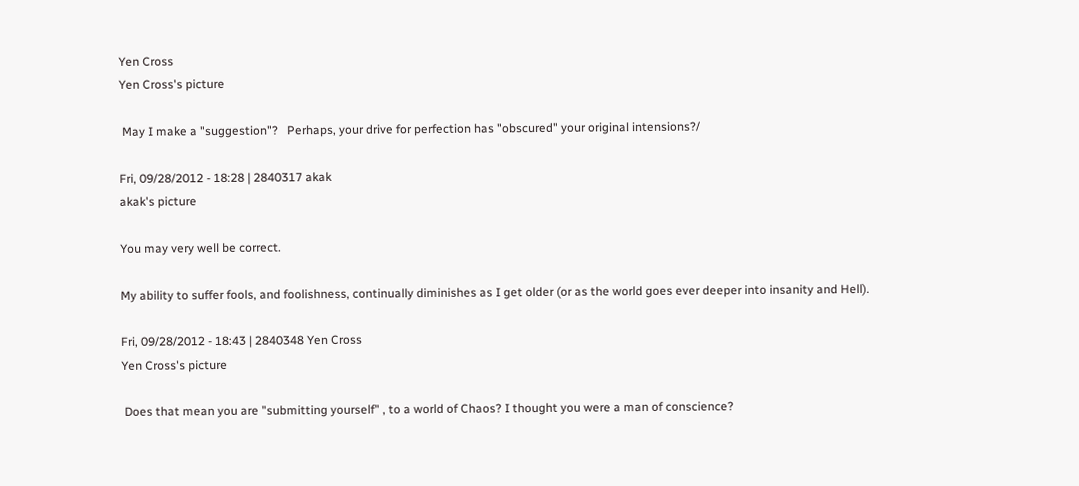Yen Cross
Yen Cross's picture

 May I make a "suggestion"?   Perhaps, your drive for perfection has "obscured" your original intensions?/

Fri, 09/28/2012 - 18:28 | 2840317 akak
akak's picture

You may very well be correct.

My ability to suffer fools, and foolishness, continually diminishes as I get older (or as the world goes ever deeper into insanity and Hell).

Fri, 09/28/2012 - 18:43 | 2840348 Yen Cross
Yen Cross's picture

 Does that mean you are "submitting yourself" , to a world of Chaos? I thought you were a man of conscience?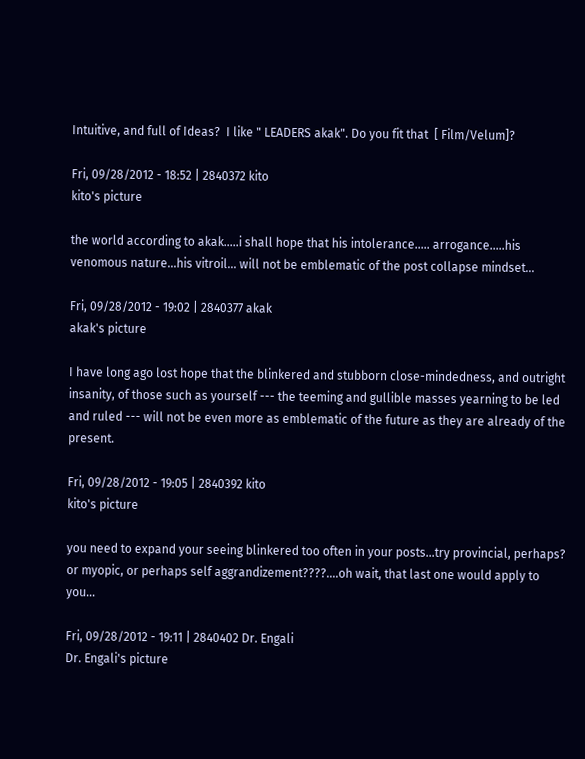Intuitive, and full of Ideas?  I like " LEADERS akak". Do you fit that  [ Film/Velum]?

Fri, 09/28/2012 - 18:52 | 2840372 kito
kito's picture

the world according to akak.....i shall hope that his intolerance..... arrogance.....his venomous nature...his vitroil... will not be emblematic of the post collapse mindset...

Fri, 09/28/2012 - 19:02 | 2840377 akak
akak's picture

I have long ago lost hope that the blinkered and stubborn close-mindedness, and outright insanity, of those such as yourself --- the teeming and gullible masses yearning to be led and ruled --- will not be even more as emblematic of the future as they are already of the present.

Fri, 09/28/2012 - 19:05 | 2840392 kito
kito's picture

you need to expand your seeing blinkered too often in your posts...try provincial, perhaps? or myopic, or perhaps self aggrandizement????....oh wait, that last one would apply to you...

Fri, 09/28/2012 - 19:11 | 2840402 Dr. Engali
Dr. Engali's picture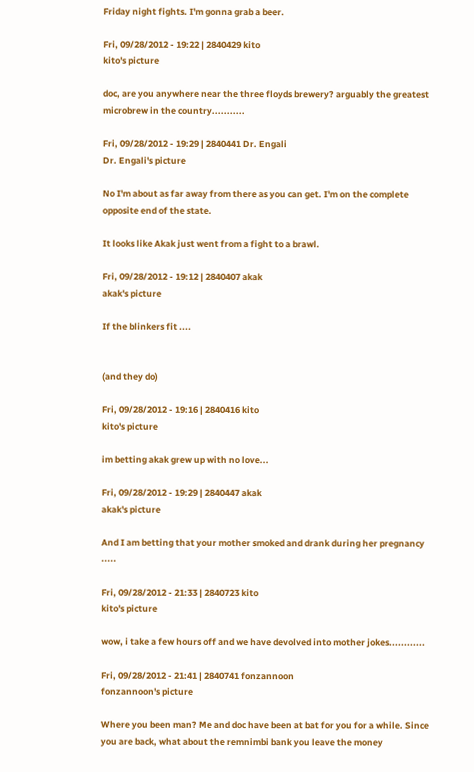Friday night fights. I'm gonna grab a beer.

Fri, 09/28/2012 - 19:22 | 2840429 kito
kito's picture

doc, are you anywhere near the three floyds brewery? arguably the greatest microbrew in the country...........

Fri, 09/28/2012 - 19:29 | 2840441 Dr. Engali
Dr. Engali's picture

No I'm about as far away from there as you can get. I'm on the complete opposite end of the state.

It looks like Akak just went from a fight to a brawl.

Fri, 09/28/2012 - 19:12 | 2840407 akak
akak's picture

If the blinkers fit ....


(and they do)

Fri, 09/28/2012 - 19:16 | 2840416 kito
kito's picture

im betting akak grew up with no love...

Fri, 09/28/2012 - 19:29 | 2840447 akak
akak's picture

And I am betting that your mother smoked and drank during her pregnancy .....

Fri, 09/28/2012 - 21:33 | 2840723 kito
kito's picture

wow, i take a few hours off and we have devolved into mother jokes............

Fri, 09/28/2012 - 21:41 | 2840741 fonzannoon
fonzannoon's picture

Where you been man? Me and doc have been at bat for you for a while. Since you are back, what about the remnimbi bank you leave the money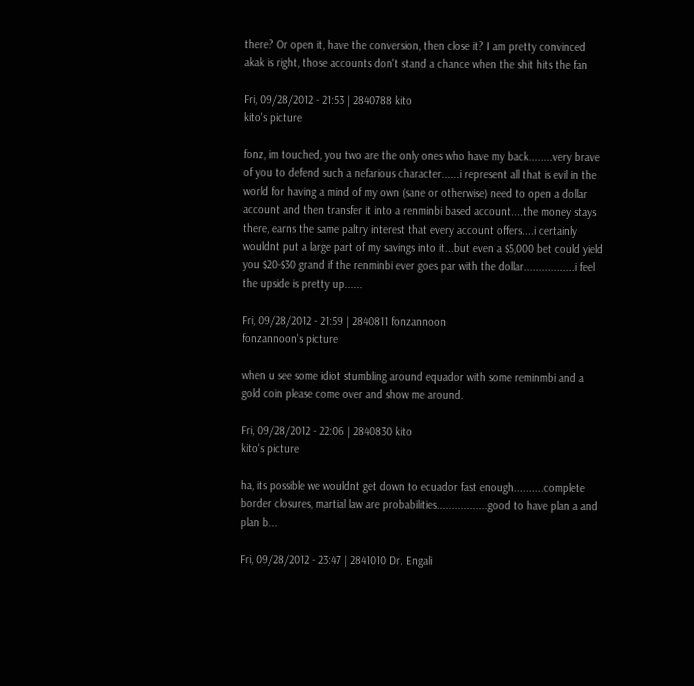there? Or open it, have the conversion, then close it? I am pretty convinced akak is right, those accounts don't stand a chance when the shit hits the fan

Fri, 09/28/2012 - 21:53 | 2840788 kito
kito's picture

fonz, im touched, you two are the only ones who have my back........very brave of you to defend such a nefarious character......i represent all that is evil in the world for having a mind of my own (sane or otherwise) need to open a dollar account and then transfer it into a renminbi based account....the money stays there, earns the same paltry interest that every account offers....i certainly wouldnt put a large part of my savings into it...but even a $5,000 bet could yield you $20-$30 grand if the renminbi ever goes par with the dollar.................i feel the upside is pretty up......

Fri, 09/28/2012 - 21:59 | 2840811 fonzannoon
fonzannoon's picture

when u see some idiot stumbling around equador with some reminmbi and a gold coin please come over and show me around.

Fri, 09/28/2012 - 22:06 | 2840830 kito
kito's picture

ha, its possible we wouldnt get down to ecuador fast enough..........complete border closures, martial law are probabilities.................good to have plan a and plan b...

Fri, 09/28/2012 - 23:47 | 2841010 Dr. Engali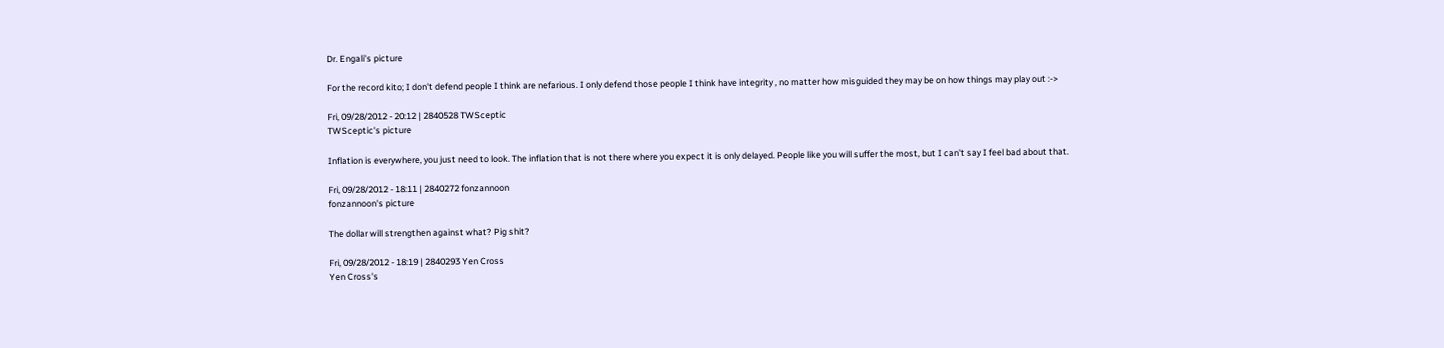Dr. Engali's picture

For the record kito; I don't defend people I think are nefarious. I only defend those people I think have integrity , no matter how misguided they may be on how things may play out :->

Fri, 09/28/2012 - 20:12 | 2840528 TWSceptic
TWSceptic's picture

Inflation is everywhere, you just need to look. The inflation that is not there where you expect it is only delayed. People like you will suffer the most, but I can't say I feel bad about that.

Fri, 09/28/2012 - 18:11 | 2840272 fonzannoon
fonzannoon's picture

The dollar will strengthen against what? Pig shit?

Fri, 09/28/2012 - 18:19 | 2840293 Yen Cross
Yen Cross's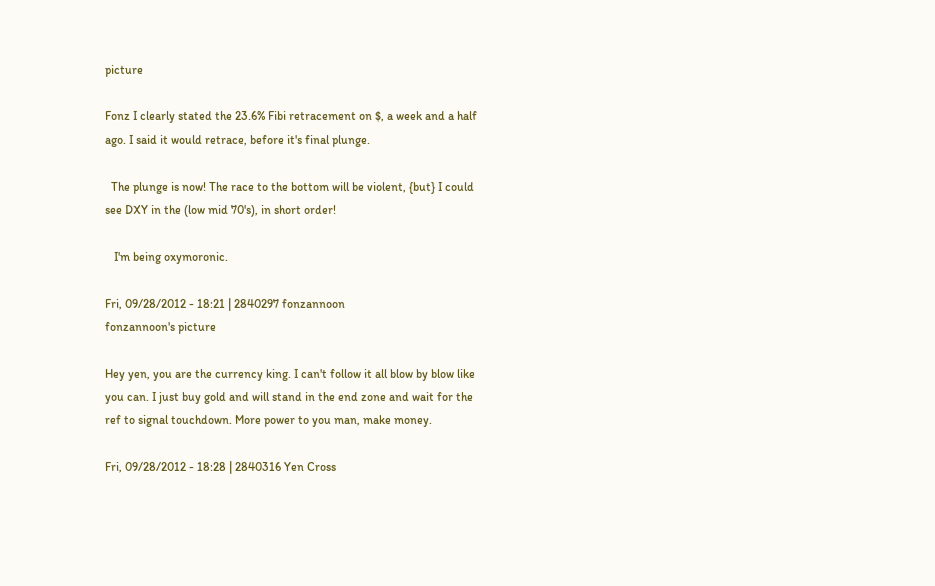picture

Fonz I clearly stated the 23.6% Fibi retracement on $, a week and a half ago. I said it would retrace, before it's final plunge.

  The plunge is now! The race to the bottom will be violent, {but} I could see DXY in the (low mid 70's), in short order!

   I'm being oxymoronic.

Fri, 09/28/2012 - 18:21 | 2840297 fonzannoon
fonzannoon's picture

Hey yen, you are the currency king. I can't follow it all blow by blow like you can. I just buy gold and will stand in the end zone and wait for the ref to signal touchdown. More power to you man, make money.

Fri, 09/28/2012 - 18:28 | 2840316 Yen Cross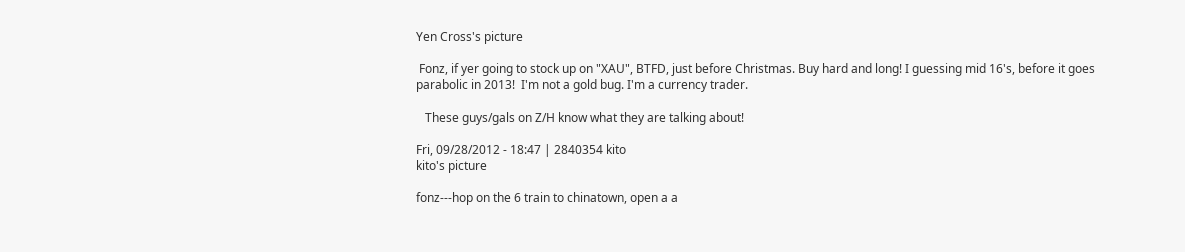Yen Cross's picture

 Fonz, if yer going to stock up on "XAU", BTFD, just before Christmas. Buy hard and long! I guessing mid 16's, before it goes parabolic in 2013!  I'm not a gold bug. I'm a currency trader.

   These guys/gals on Z/H know what they are talking about!

Fri, 09/28/2012 - 18:47 | 2840354 kito
kito's picture

fonz---hop on the 6 train to chinatown, open a a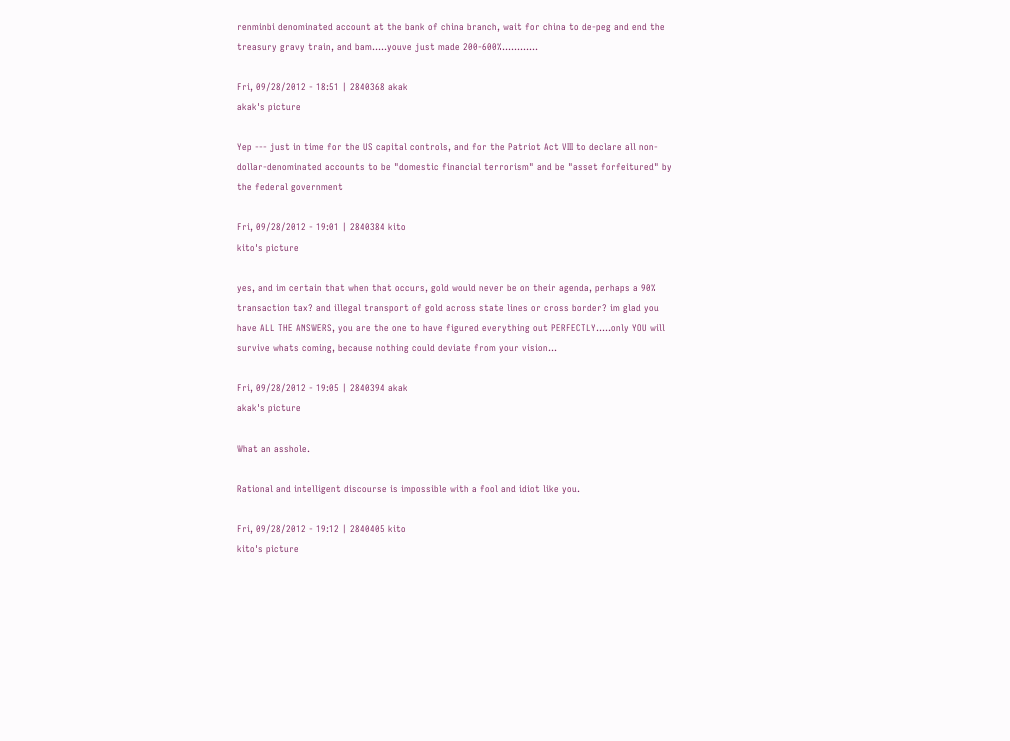renminbi denominated account at the bank of china branch, wait for china to de-peg and end the treasury gravy train, and bam.....youve just made 200-600%............

Fri, 09/28/2012 - 18:51 | 2840368 akak
akak's picture

Yep --- just in time for the US capital controls, and for the Patriot Act VIII to declare all non-dollar-denominated accounts to be "domestic financial terrorism" and be "asset forfeitured" by the federal government

Fri, 09/28/2012 - 19:01 | 2840384 kito
kito's picture

yes, and im certain that when that occurs, gold would never be on their agenda, perhaps a 90% transaction tax? and illegal transport of gold across state lines or cross border? im glad you have ALL THE ANSWERS, you are the one to have figured everything out PERFECTLY.....only YOU will survive whats coming, because nothing could deviate from your vision...

Fri, 09/28/2012 - 19:05 | 2840394 akak
akak's picture

What an asshole.

Rational and intelligent discourse is impossible with a fool and idiot like you.

Fri, 09/28/2012 - 19:12 | 2840405 kito
kito's picture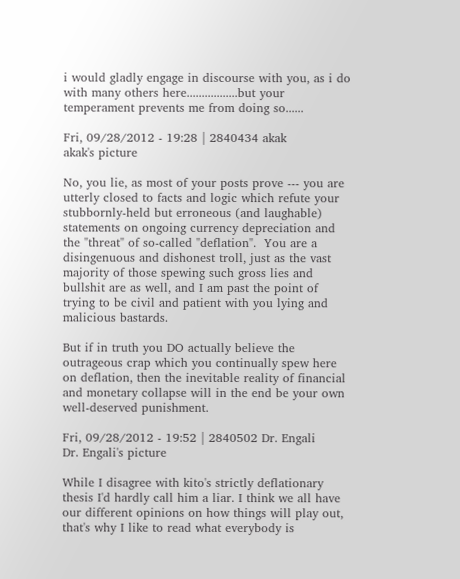i would gladly engage in discourse with you, as i do with many others here.................but your temperament prevents me from doing so......

Fri, 09/28/2012 - 19:28 | 2840434 akak
akak's picture

No, you lie, as most of your posts prove --- you are utterly closed to facts and logic which refute your stubbornly-held but erroneous (and laughable) statements on ongoing currency depreciation and the "threat" of so-called "deflation".  You are a disingenuous and dishonest troll, just as the vast majority of those spewing such gross lies and bullshit are as well, and I am past the point of trying to be civil and patient with you lying and malicious bastards.

But if in truth you DO actually believe the outrageous crap which you continually spew here on deflation, then the inevitable reality of financial and monetary collapse will in the end be your own well-deserved punishment.

Fri, 09/28/2012 - 19:52 | 2840502 Dr. Engali
Dr. Engali's picture

While I disagree with kito's strictly deflationary thesis I'd hardly call him a liar. I think we all have our different opinions on how things will play out, that's why I like to read what everybody is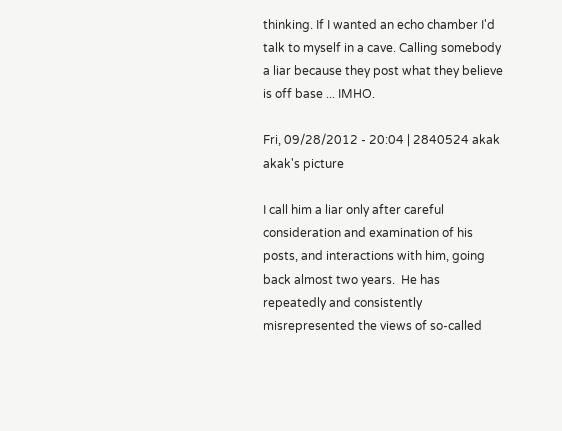thinking. If I wanted an echo chamber I'd talk to myself in a cave. Calling somebody a liar because they post what they believe is off base ... IMHO.

Fri, 09/28/2012 - 20:04 | 2840524 akak
akak's picture

I call him a liar only after careful consideration and examination of his posts, and interactions with him, going back almost two years.  He has repeatedly and consistently misrepresented the views of so-called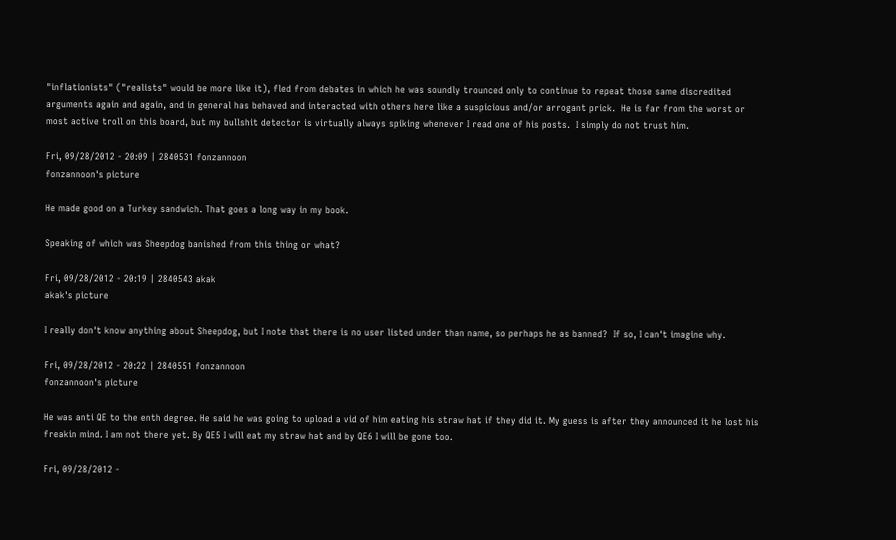"inflationists" ("realists" would be more like it), fled from debates in which he was soundly trounced only to continue to repeat those same discredited arguments again and again, and in general has behaved and interacted with others here like a suspicious and/or arrogant prick.  He is far from the worst or most active troll on this board, but my bullshit detector is virtually always spiking whenever I read one of his posts.  I simply do not trust him.

Fri, 09/28/2012 - 20:09 | 2840531 fonzannoon
fonzannoon's picture

He made good on a Turkey sandwich. That goes a long way in my book.

Speaking of which was Sheepdog banished from this thing or what?

Fri, 09/28/2012 - 20:19 | 2840543 akak
akak's picture

I really don't know anything about Sheepdog, but I note that there is no user listed under than name, so perhaps he as banned?  If so, I can't imagine why.

Fri, 09/28/2012 - 20:22 | 2840551 fonzannoon
fonzannoon's picture

He was anti QE to the enth degree. He said he was going to upload a vid of him eating his straw hat if they did it. My guess is after they announced it he lost his freakin mind. I am not there yet. By QE5 I will eat my straw hat and by QE6 I will be gone too.

Fri, 09/28/2012 -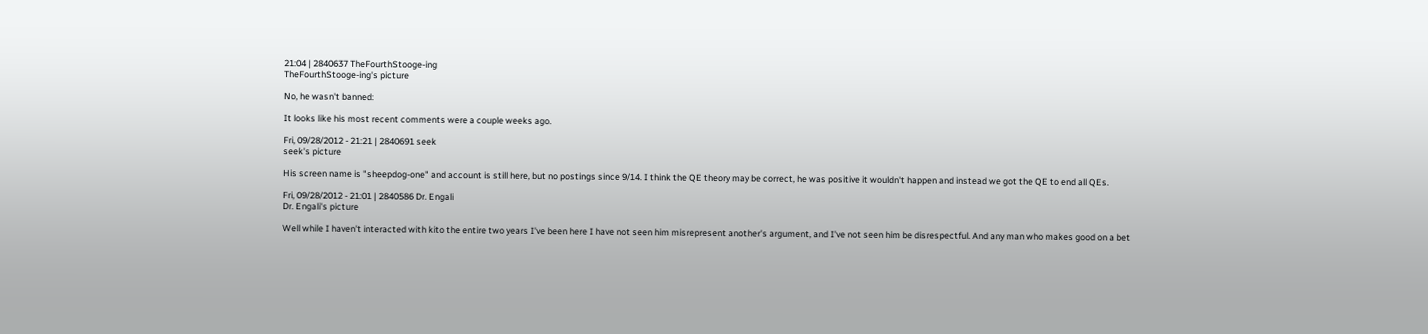21:04 | 2840637 TheFourthStooge-ing
TheFourthStooge-ing's picture

No, he wasn't banned:

It looks like his most recent comments were a couple weeks ago.

Fri, 09/28/2012 - 21:21 | 2840691 seek
seek's picture

His screen name is "sheepdog-one" and account is still here, but no postings since 9/14. I think the QE theory may be correct, he was positive it wouldn't happen and instead we got the QE to end all QEs.

Fri, 09/28/2012 - 21:01 | 2840586 Dr. Engali
Dr. Engali's picture

Well while I haven't interacted with kito the entire two years I've been here I have not seen him misrepresent another's argument, and I've not seen him be disrespectful. And any man who makes good on a bet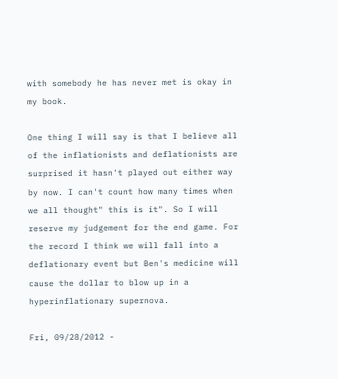with somebody he has never met is okay in my book.

One thing I will say is that I believe all of the inflationists and deflationists are surprised it hasn't played out either way by now. I can't count how many times when we all thought" this is it". So I will reserve my judgement for the end game. For the record I think we will fall into a deflationary event but Ben's medicine will cause the dollar to blow up in a hyperinflationary supernova.

Fri, 09/28/2012 -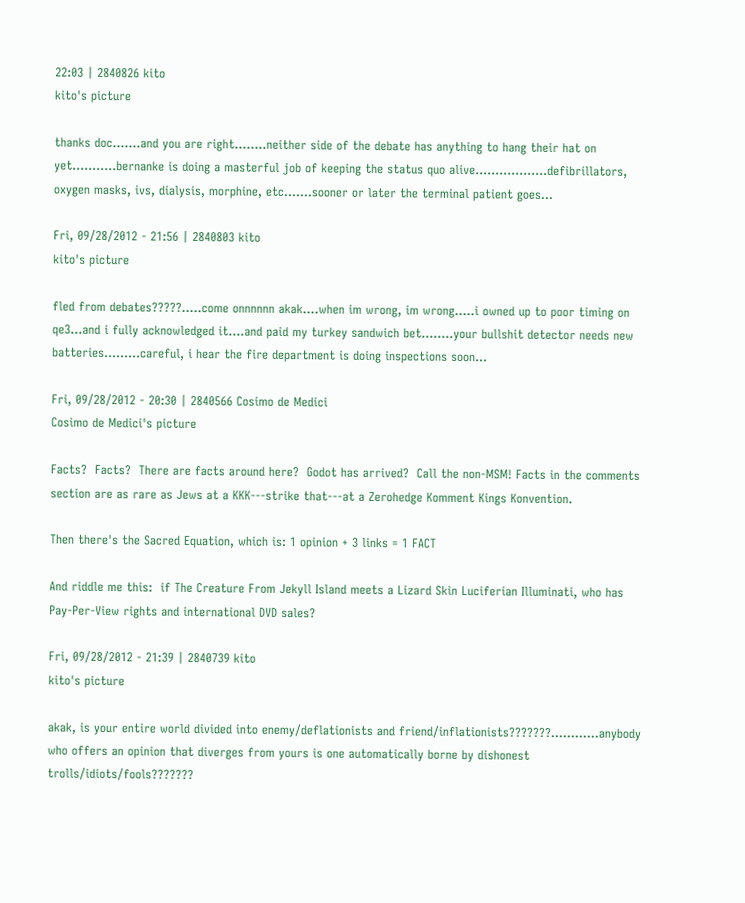22:03 | 2840826 kito
kito's picture

thanks doc.......and you are right........neither side of the debate has anything to hang their hat on yet...........bernanke is doing a masterful job of keeping the status quo alive..................defibrillators, oxygen masks, ivs, dialysis, morphine, etc.......sooner or later the terminal patient goes...

Fri, 09/28/2012 - 21:56 | 2840803 kito
kito's picture

fled from debates?????.....come onnnnnn akak....when im wrong, im wrong.....i owned up to poor timing on qe3...and i fully acknowledged it....and paid my turkey sandwich bet........your bullshit detector needs new batteries.........careful, i hear the fire department is doing inspections soon...

Fri, 09/28/2012 - 20:30 | 2840566 Cosimo de Medici
Cosimo de Medici's picture

Facts?  Facts?  There are facts around here?  Godot has arrived?  Call the non-MSM! Facts in the comments section are as rare as Jews at a KKK---strike that---at a Zerohedge Komment Kings Konvention.

Then there's the Sacred Equation, which is: 1 opinion + 3 links = 1 FACT

And riddle me this:  if The Creature From Jekyll Island meets a Lizard Skin Luciferian Illuminati, who has Pay-Per-View rights and international DVD sales?

Fri, 09/28/2012 - 21:39 | 2840739 kito
kito's picture

akak, is your entire world divided into enemy/deflationists and friend/inflationists???????............anybody who offers an opinion that diverges from yours is one automatically borne by dishonest trolls/idiots/fools???????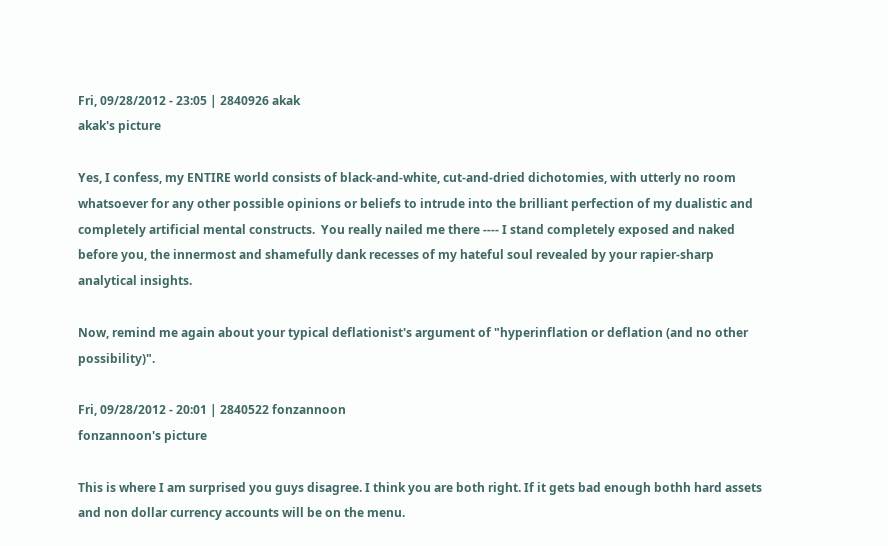Fri, 09/28/2012 - 23:05 | 2840926 akak
akak's picture

Yes, I confess, my ENTIRE world consists of black-and-white, cut-and-dried dichotomies, with utterly no room whatsoever for any other possible opinions or beliefs to intrude into the brilliant perfection of my dualistic and completely artificial mental constructs.  You really nailed me there ---- I stand completely exposed and naked before you, the innermost and shamefully dank recesses of my hateful soul revealed by your rapier-sharp analytical insights.

Now, remind me again about your typical deflationist's argument of "hyperinflation or deflation (and no other possibility)".

Fri, 09/28/2012 - 20:01 | 2840522 fonzannoon
fonzannoon's picture

This is where I am surprised you guys disagree. I think you are both right. If it gets bad enough bothh hard assets and non dollar currency accounts will be on the menu.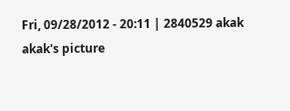Fri, 09/28/2012 - 20:11 | 2840529 akak
akak's picture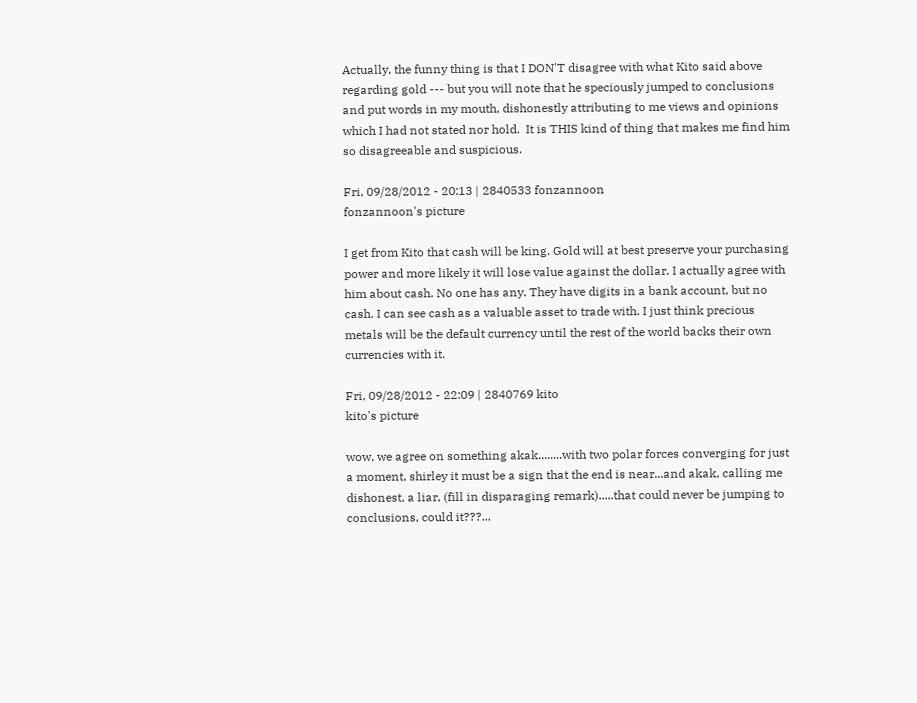Actually, the funny thing is that I DON'T disagree with what Kito said above regarding gold --- but you will note that he speciously jumped to conclusions and put words in my mouth, dishonestly attributing to me views and opinions which I had not stated nor hold.  It is THIS kind of thing that makes me find him so disagreeable and suspicious.

Fri, 09/28/2012 - 20:13 | 2840533 fonzannoon
fonzannoon's picture

I get from Kito that cash will be king. Gold will at best preserve your purchasing power and more likely it will lose value against the dollar. I actually agree with him about cash. No one has any. They have digits in a bank account, but no cash. I can see cash as a valuable asset to trade with. I just think precious metals will be the default currency until the rest of the world backs their own currencies with it.

Fri, 09/28/2012 - 22:09 | 2840769 kito
kito's picture

wow, we agree on something akak........with two polar forces converging for just a moment, shirley it must be a sign that the end is near...and akak, calling me dishonest, a liar, (fill in disparaging remark).....that could never be jumping to conclusions, could it???...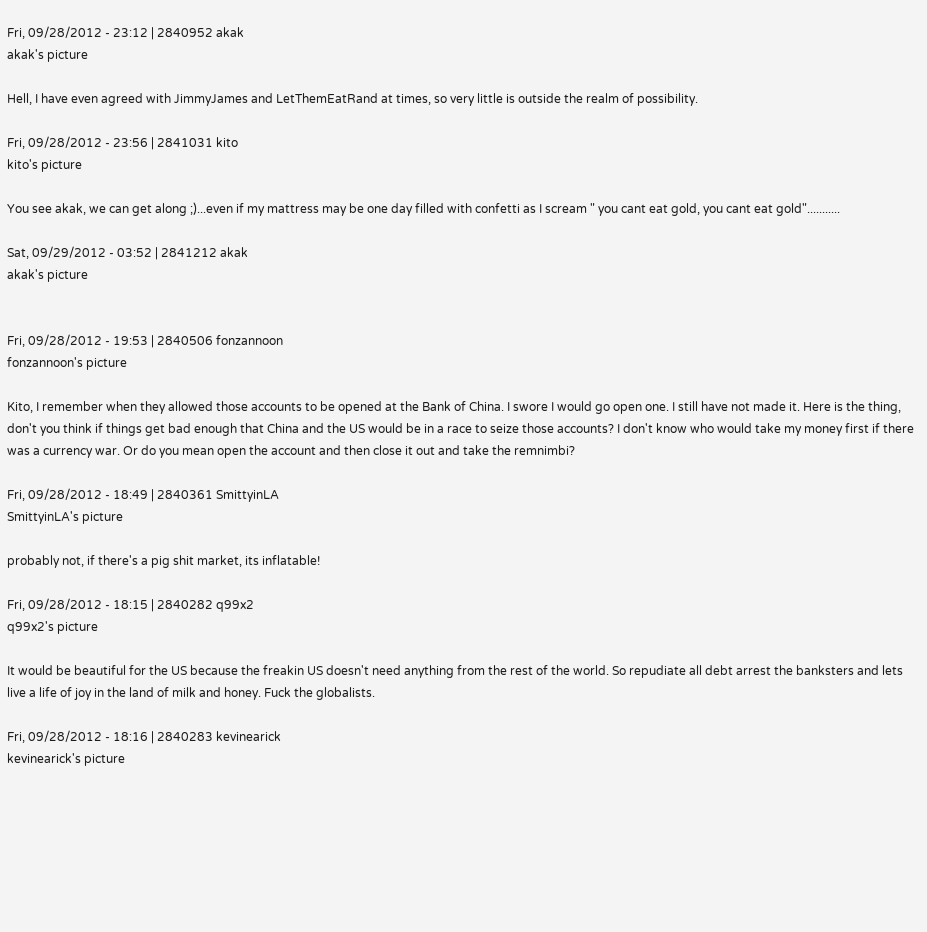Fri, 09/28/2012 - 23:12 | 2840952 akak
akak's picture

Hell, I have even agreed with JimmyJames and LetThemEatRand at times, so very little is outside the realm of possibility.

Fri, 09/28/2012 - 23:56 | 2841031 kito
kito's picture

You see akak, we can get along ;)...even if my mattress may be one day filled with confetti as I scream " you cant eat gold, you cant eat gold"...........

Sat, 09/29/2012 - 03:52 | 2841212 akak
akak's picture


Fri, 09/28/2012 - 19:53 | 2840506 fonzannoon
fonzannoon's picture

Kito, I remember when they allowed those accounts to be opened at the Bank of China. I swore I would go open one. I still have not made it. Here is the thing, don't you think if things get bad enough that China and the US would be in a race to seize those accounts? I don't know who would take my money first if there was a currency war. Or do you mean open the account and then close it out and take the remnimbi?

Fri, 09/28/2012 - 18:49 | 2840361 SmittyinLA
SmittyinLA's picture

probably not, if there's a pig shit market, its inflatable!

Fri, 09/28/2012 - 18:15 | 2840282 q99x2
q99x2's picture

It would be beautiful for the US because the freakin US doesn't need anything from the rest of the world. So repudiate all debt arrest the banksters and lets live a life of joy in the land of milk and honey. Fuck the globalists.

Fri, 09/28/2012 - 18:16 | 2840283 kevinearick
kevinearick's picture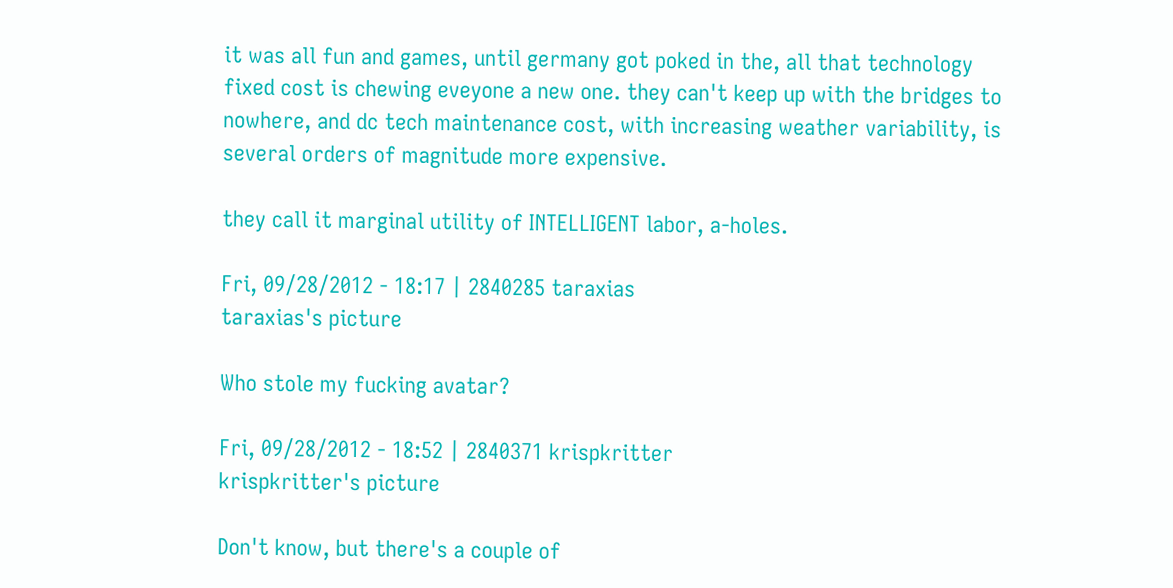it was all fun and games, until germany got poked in the, all that technology fixed cost is chewing eveyone a new one. they can't keep up with the bridges to nowhere, and dc tech maintenance cost, with increasing weather variability, is several orders of magnitude more expensive.

they call it marginal utility of INTELLIGENT labor, a-holes.

Fri, 09/28/2012 - 18:17 | 2840285 taraxias
taraxias's picture

Who stole my fucking avatar?

Fri, 09/28/2012 - 18:52 | 2840371 krispkritter
krispkritter's picture

Don't know, but there's a couple of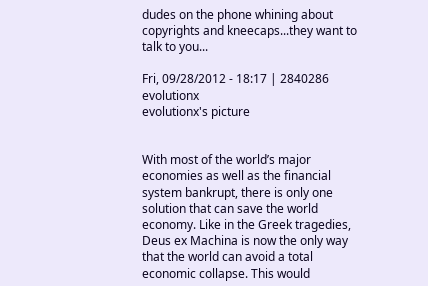dudes on the phone whining about copyrights and kneecaps...they want to talk to you...

Fri, 09/28/2012 - 18:17 | 2840286 evolutionx
evolutionx's picture


With most of the world’s major economies as well as the financial system bankrupt, there is only one solution that can save the world economy. Like in the Greek tragedies, Deus ex Machina is now the only way that the world can avoid a total economic collapse. This would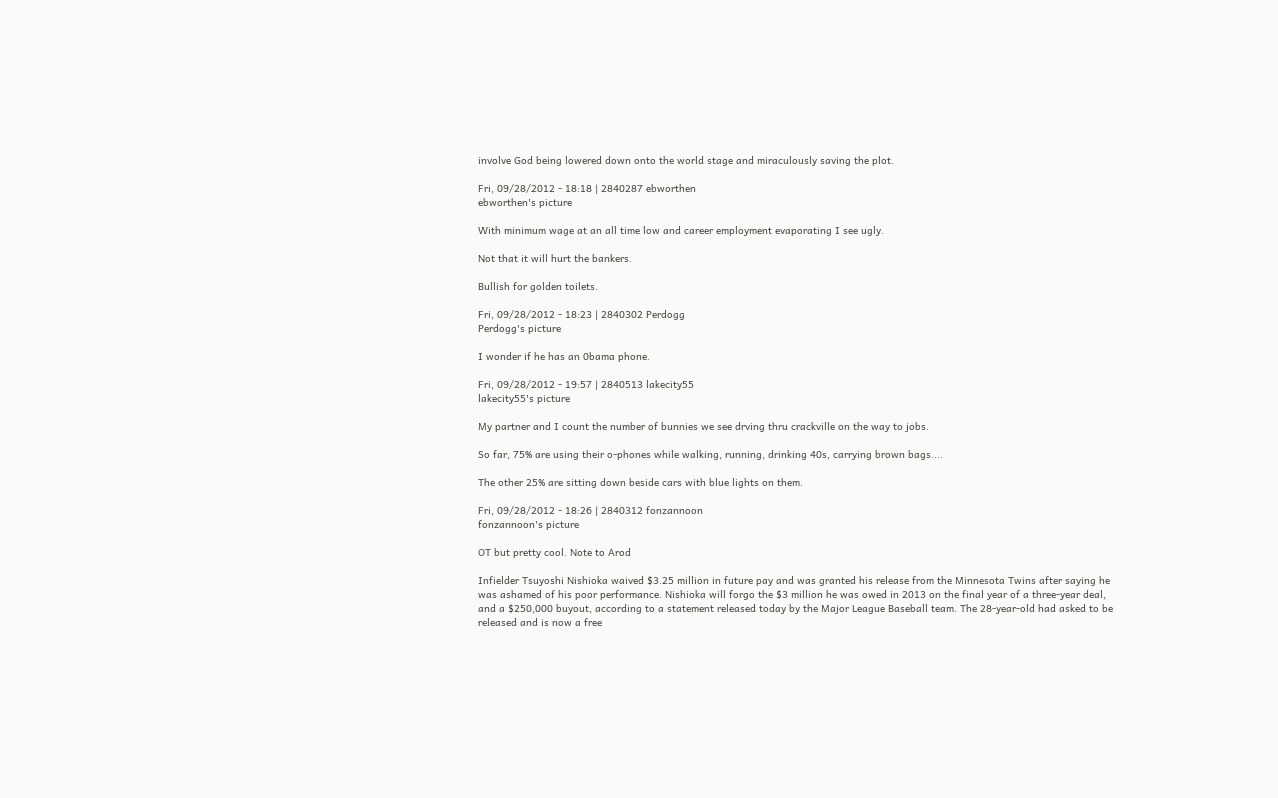involve God being lowered down onto the world stage and miraculously saving the plot.

Fri, 09/28/2012 - 18:18 | 2840287 ebworthen
ebworthen's picture

With minimum wage at an all time low and career employment evaporating I see ugly.

Not that it will hurt the bankers.

Bullish for golden toilets.

Fri, 09/28/2012 - 18:23 | 2840302 Perdogg
Perdogg's picture

I wonder if he has an 0bama phone.

Fri, 09/28/2012 - 19:57 | 2840513 lakecity55
lakecity55's picture

My partner and I count the number of bunnies we see drving thru crackville on the way to jobs.

So far, 75% are using their o-phones while walking, running, drinking 40s, carrying brown bags....

The other 25% are sitting down beside cars with blue lights on them.

Fri, 09/28/2012 - 18:26 | 2840312 fonzannoon
fonzannoon's picture

OT but pretty cool. Note to Arod

Infielder Tsuyoshi Nishioka waived $3.25 million in future pay and was granted his release from the Minnesota Twins after saying he was ashamed of his poor performance. Nishioka will forgo the $3 million he was owed in 2013 on the final year of a three-year deal, and a $250,000 buyout, according to a statement released today by the Major League Baseball team. The 28-year-old had asked to be released and is now a free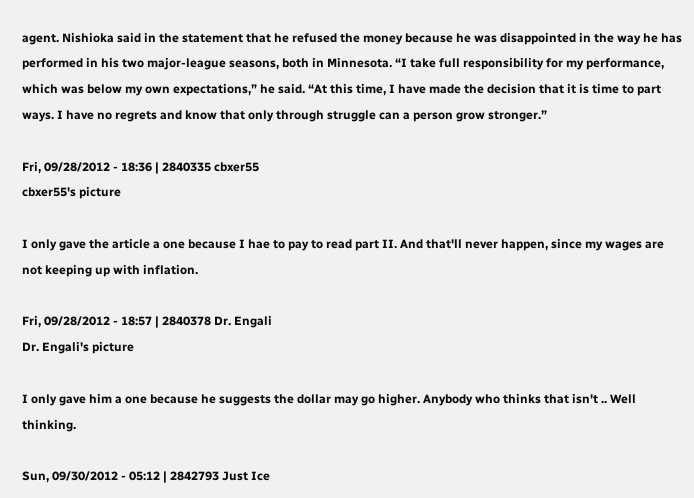agent. Nishioka said in the statement that he refused the money because he was disappointed in the way he has performed in his two major-league seasons, both in Minnesota. “I take full responsibility for my performance, which was below my own expectations,” he said. “At this time, I have made the decision that it is time to part ways. I have no regrets and know that only through struggle can a person grow stronger.”

Fri, 09/28/2012 - 18:36 | 2840335 cbxer55
cbxer55's picture

I only gave the article a one because I hae to pay to read part II. And that'll never happen, since my wages are not keeping up with inflation.

Fri, 09/28/2012 - 18:57 | 2840378 Dr. Engali
Dr. Engali's picture

I only gave him a one because he suggests the dollar may go higher. Anybody who thinks that isn't .. Well thinking.

Sun, 09/30/2012 - 05:12 | 2842793 Just Ice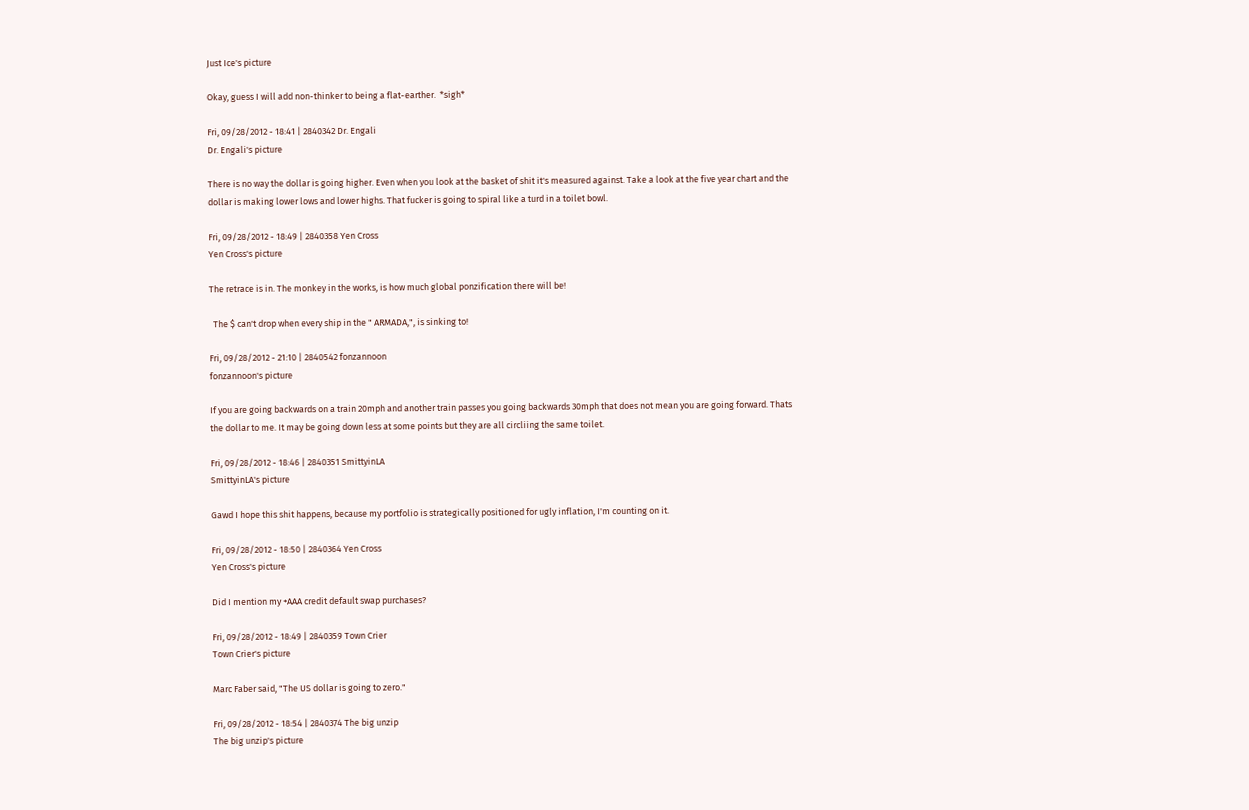Just Ice's picture

Okay, guess I will add non-thinker to being a flat-earther.  *sigh*

Fri, 09/28/2012 - 18:41 | 2840342 Dr. Engali
Dr. Engali's picture

There is no way the dollar is going higher. Even when you look at the basket of shit it's measured against. Take a look at the five year chart and the dollar is making lower lows and lower highs. That fucker is going to spiral like a turd in a toilet bowl.

Fri, 09/28/2012 - 18:49 | 2840358 Yen Cross
Yen Cross's picture

The retrace is in. The monkey in the works, is how much global ponzification there will be!

  The $ can't drop when every ship in the " ARMADA,", is sinking to!

Fri, 09/28/2012 - 21:10 | 2840542 fonzannoon
fonzannoon's picture

If you are going backwards on a train 20mph and another train passes you going backwards 30mph that does not mean you are going forward. Thats the dollar to me. It may be going down less at some points but they are all circliing the same toilet.

Fri, 09/28/2012 - 18:46 | 2840351 SmittyinLA
SmittyinLA's picture

Gawd I hope this shit happens, because my portfolio is strategically positioned for ugly inflation, I'm counting on it.

Fri, 09/28/2012 - 18:50 | 2840364 Yen Cross
Yen Cross's picture

Did I mention my +AAA credit default swap purchases?

Fri, 09/28/2012 - 18:49 | 2840359 Town Crier
Town Crier's picture

Marc Faber said, "The US dollar is going to zero."

Fri, 09/28/2012 - 18:54 | 2840374 The big unzip
The big unzip's picture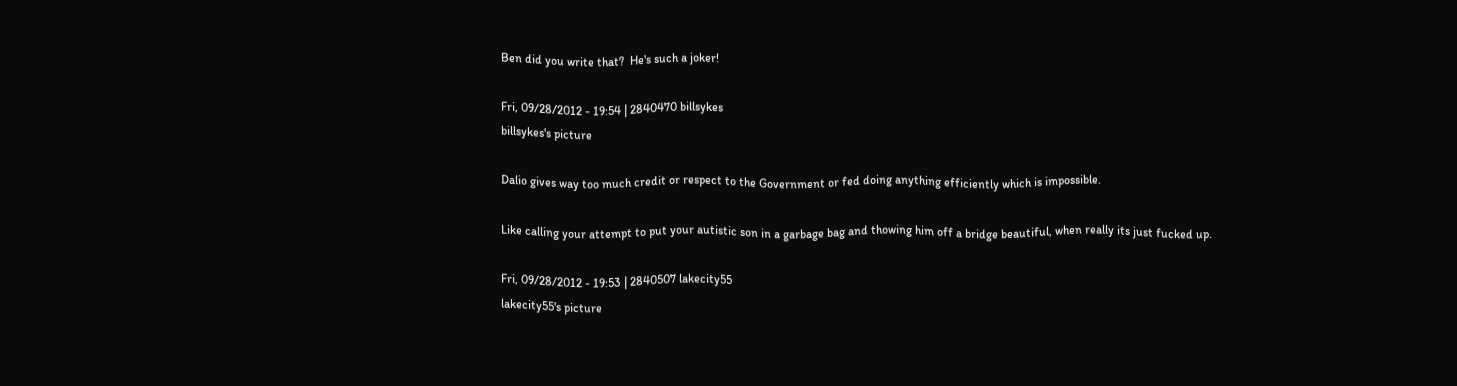Ben did you write that?  He's such a joker!

Fri, 09/28/2012 - 19:54 | 2840470 billsykes
billsykes's picture

Dalio gives way too much credit or respect to the Government or fed doing anything efficiently which is impossible.

Like calling your attempt to put your autistic son in a garbage bag and thowing him off a bridge beautiful, when really its just fucked up.

Fri, 09/28/2012 - 19:53 | 2840507 lakecity55
lakecity55's picture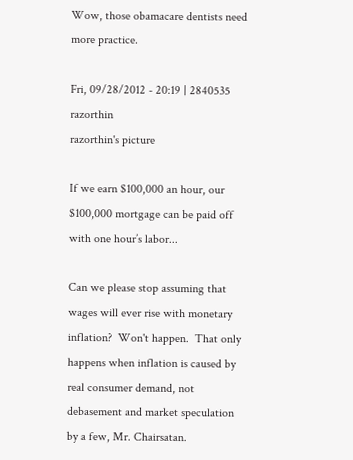Wow, those obamacare dentists need more practice.

Fri, 09/28/2012 - 20:19 | 2840535 razorthin
razorthin's picture

If we earn $100,000 an hour, our $100,000 mortgage can be paid off with one hour’s labor...

Can we please stop assuming that wages will ever rise with monetary inflation?  Won't happen.  That only happens when inflation is caused by real consumer demand, not debasement and market speculation by a few, Mr. Chairsatan.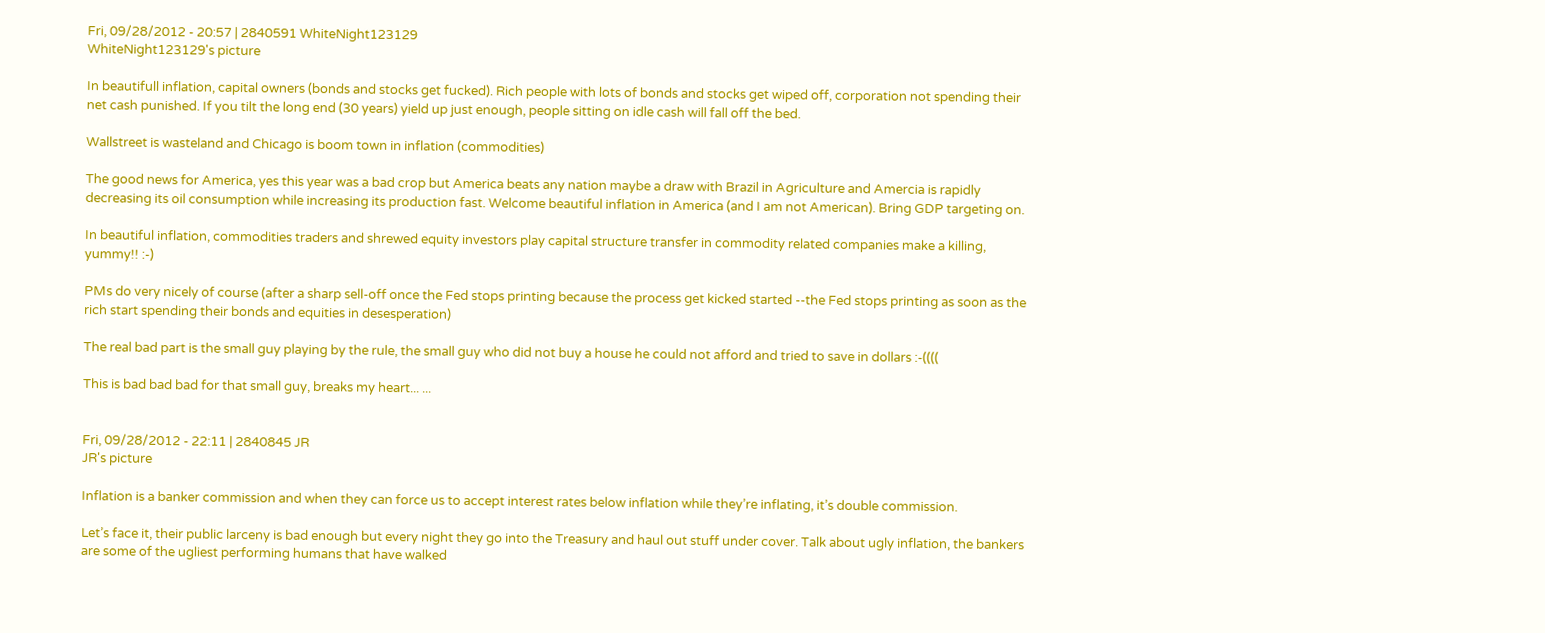Fri, 09/28/2012 - 20:57 | 2840591 WhiteNight123129
WhiteNight123129's picture

In beautifull inflation, capital owners (bonds and stocks get fucked). Rich people with lots of bonds and stocks get wiped off, corporation not spending their net cash punished. If you tilt the long end (30 years) yield up just enough, people sitting on idle cash will fall off the bed.

Wallstreet is wasteland and Chicago is boom town in inflation (commodities)

The good news for America, yes this year was a bad crop but America beats any nation maybe a draw with Brazil in Agriculture and Amercia is rapidly decreasing its oil consumption while increasing its production fast. Welcome beautiful inflation in America (and I am not American). Bring GDP targeting on.

In beautiful inflation, commodities traders and shrewed equity investors play capital structure transfer in commodity related companies make a killing, yummy!! :-)

PMs do very nicely of course (after a sharp sell-off once the Fed stops printing because the process get kicked started --the Fed stops printing as soon as the rich start spending their bonds and equities in desesperation)

The real bad part is the small guy playing by the rule, the small guy who did not buy a house he could not afford and tried to save in dollars :-((((

This is bad bad bad for that small guy, breaks my heart... ...


Fri, 09/28/2012 - 22:11 | 2840845 JR
JR's picture

Inflation is a banker commission and when they can force us to accept interest rates below inflation while they’re inflating, it’s double commission.

Let’s face it, their public larceny is bad enough but every night they go into the Treasury and haul out stuff under cover. Talk about ugly inflation, the bankers are some of the ugliest performing humans that have walked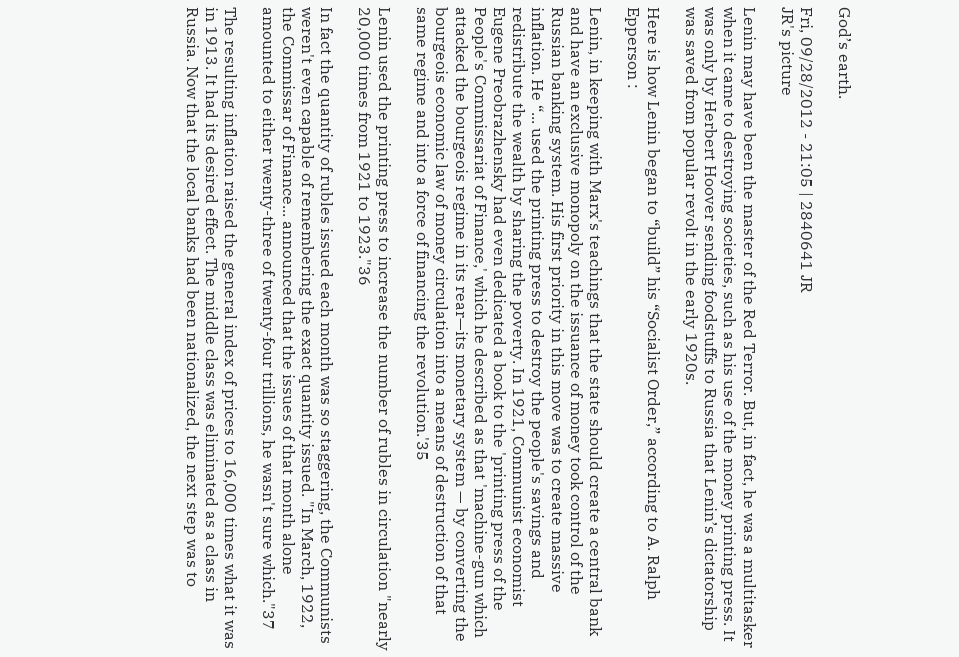God’s earth.

Fri, 09/28/2012 - 21:05 | 2840641 JR
JR's picture

Lenin may have been the master of the Red Terror. But, in fact, he was a multitasker when it came to destroying societies, such as his use of the money printing press. It was only by Herbert Hoover sending foodstuffs to Russia that Lenin’s dictatorship was saved from popular revolt in the early 1920s.

Here is how Lenin began to “build” his “Socialist Order,” according to A. Ralph Epperson :

Lenin, in keeping with Marx's teachings that the state should create a central bank and have an exclusive monopoly on the issuance of money took control of the Russian banking system. His first priority in this move was to create massive inflation. He “... used the printing press to destroy the people's savings and redistribute the wealth by sharing the poverty. In 1921, Communist economist Eugene Preobrazhensky had even dedicated a book to the 'printing press of the People's Commissariat of Finance,' which he described as that 'machine-gun which attacked the bourgeois regime in its rear—its monetary system — by converting the bourgeois economic law of money circulation into a means of destruction of that same regime and into a force of financing the revolution.'35

Lenin used the printing press to increase the number of rubles in circulation "nearly 20,000 times from 1921 to 1923."36

In fact the quantity of rubles issued each month was so staggering, the Communists weren't even capable of remembering the exact quantity issued. "In March, 1922, the Commissar of Finance... announced that the issues of that month alone amounted to either twenty-three of twenty-four trillions, he wasn't sure which."37

The resulting inflation raised the general index of prices to 16,000 times what it was in 1913. It had its desired effect. The middle class was eliminated as a class in Russia. Now that the local banks had been nationalized, the next step was to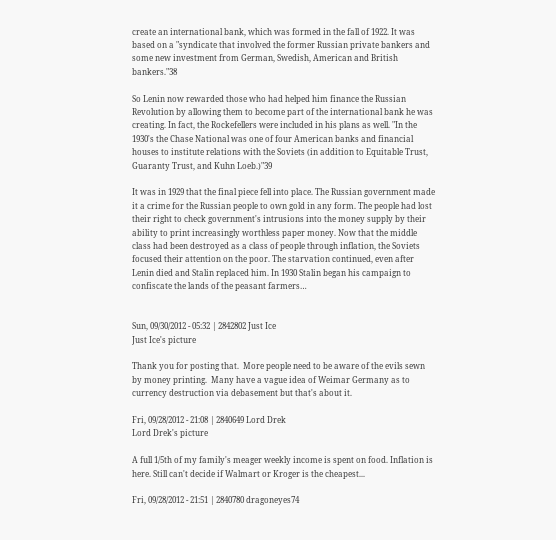create an international bank, which was formed in the fall of 1922. It was based on a "syndicate that involved the former Russian private bankers and some new investment from German, Swedish, American and British bankers."38

So Lenin now rewarded those who had helped him finance the Russian Revolution by allowing them to become part of the international bank he was creating. In fact, the Rockefellers were included in his plans as well. "In the 1930's the Chase National was one of four American banks and financial houses to institute relations with the Soviets (in addition to Equitable Trust, Guaranty Trust, and Kuhn Loeb.)"39

It was in 1929 that the final piece fell into place. The Russian government made it a crime for the Russian people to own gold in any form. The people had lost their right to check government's intrusions into the money supply by their ability to print increasingly worthless paper money. Now that the middle class had been destroyed as a class of people through inflation, the Soviets focused their attention on the poor. The starvation continued, even after Lenin died and Stalin replaced him. In 1930 Stalin began his campaign to confiscate the lands of the peasant farmers…


Sun, 09/30/2012 - 05:32 | 2842802 Just Ice
Just Ice's picture

Thank you for posting that.  More people need to be aware of the evils sewn by money printing.  Many have a vague idea of Weimar Germany as to currency destruction via debasement but that's about it.

Fri, 09/28/2012 - 21:08 | 2840649 Lord Drek
Lord Drek's picture

A full 1/5th of my family's meager weekly income is spent on food. Inflation is here. Still can't decide if Walmart or Kroger is the cheapest...

Fri, 09/28/2012 - 21:51 | 2840780 dragoneyes74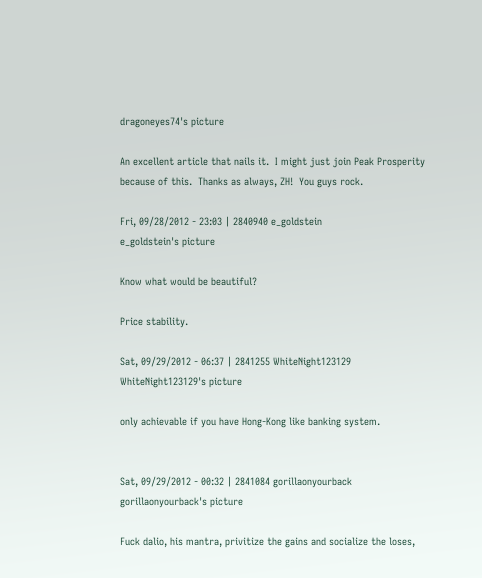dragoneyes74's picture

An excellent article that nails it.  I might just join Peak Prosperity because of this.  Thanks as always, ZH!  You guys rock.

Fri, 09/28/2012 - 23:03 | 2840940 e_goldstein
e_goldstein's picture

Know what would be beautiful?

Price stability.

Sat, 09/29/2012 - 06:37 | 2841255 WhiteNight123129
WhiteNight123129's picture

only achievable if you have Hong-Kong like banking system.


Sat, 09/29/2012 - 00:32 | 2841084 gorillaonyourback
gorillaonyourback's picture

Fuck dalio, his mantra, privitize the gains and socialize the loses,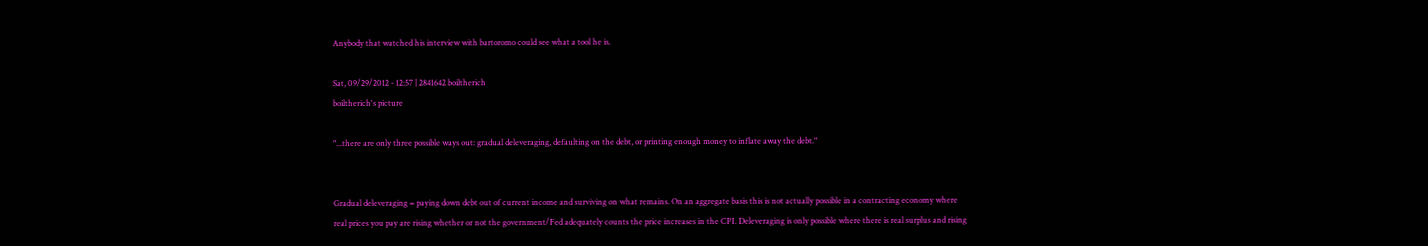Anybody that watched his interview with bartoromo could see what a tool he is.

Sat, 09/29/2012 - 12:57 | 2841642 boiltherich
boiltherich's picture

"...there are only three possible ways out: gradual deleveraging, defaulting on the debt, or printing enough money to inflate away the debt."


Gradual deleveraging = paying down debt out of current income and surviving on what remains. On an aggregate basis this is not actually possible in a contracting economy where real prices you pay are rising whether or not the government/Fed adequately counts the price increases in the CPI. Deleveraging is only possible where there is real surplus and rising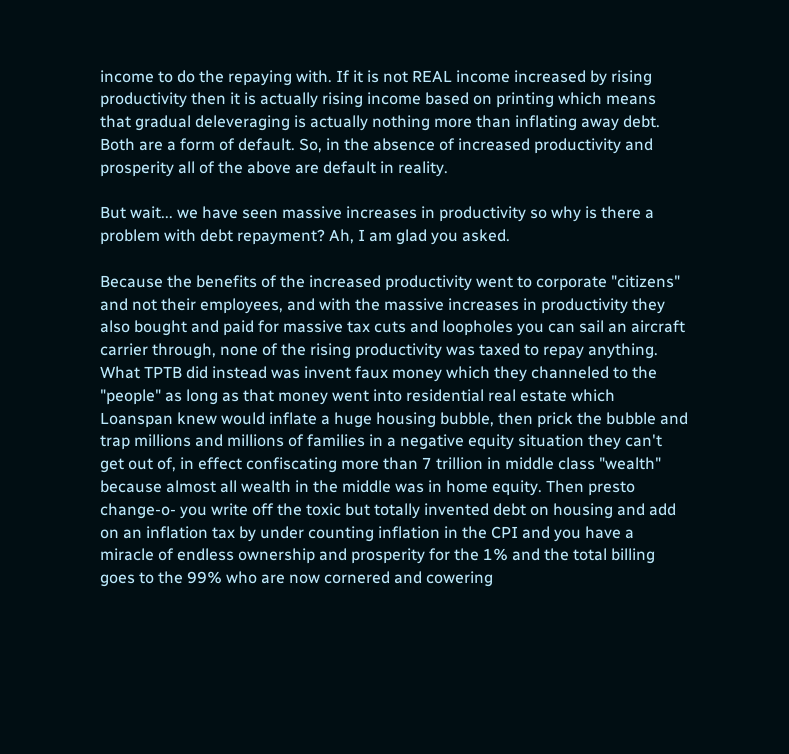income to do the repaying with. If it is not REAL income increased by rising productivity then it is actually rising income based on printing which means that gradual deleveraging is actually nothing more than inflating away debt. Both are a form of default. So, in the absence of increased productivity and prosperity all of the above are default in reality.

But wait... we have seen massive increases in productivity so why is there a problem with debt repayment? Ah, I am glad you asked.

Because the benefits of the increased productivity went to corporate "citizens" and not their employees, and with the massive increases in productivity they also bought and paid for massive tax cuts and loopholes you can sail an aircraft carrier through, none of the rising productivity was taxed to repay anything. What TPTB did instead was invent faux money which they channeled to the "people" as long as that money went into residential real estate which Loanspan knew would inflate a huge housing bubble, then prick the bubble and trap millions and millions of families in a negative equity situation they can't get out of, in effect confiscating more than 7 trillion in middle class "wealth" because almost all wealth in the middle was in home equity. Then presto change-o- you write off the toxic but totally invented debt on housing and add on an inflation tax by under counting inflation in the CPI and you have a miracle of endless ownership and prosperity for the 1% and the total billing goes to the 99% who are now cornered and cowering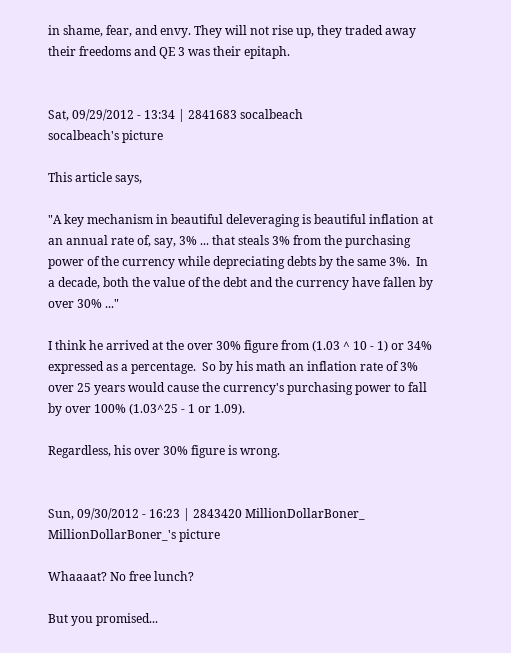in shame, fear, and envy. They will not rise up, they traded away their freedoms and QE 3 was their epitaph.


Sat, 09/29/2012 - 13:34 | 2841683 socalbeach
socalbeach's picture

This article says,

"A key mechanism in beautiful deleveraging is beautiful inflation at an annual rate of, say, 3% ... that steals 3% from the purchasing power of the currency while depreciating debts by the same 3%.  In a decade, both the value of the debt and the currency have fallen by over 30% ..."

I think he arrived at the over 30% figure from (1.03 ^ 10 - 1) or 34% expressed as a percentage.  So by his math an inflation rate of 3% over 25 years would cause the currency's purchasing power to fall by over 100% (1.03^25 - 1 or 1.09).

Regardless, his over 30% figure is wrong.


Sun, 09/30/2012 - 16:23 | 2843420 MillionDollarBoner_
MillionDollarBoner_'s picture

Whaaaat? No free lunch?

But you promised...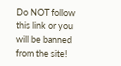Do NOT follow this link or you will be banned from the site!